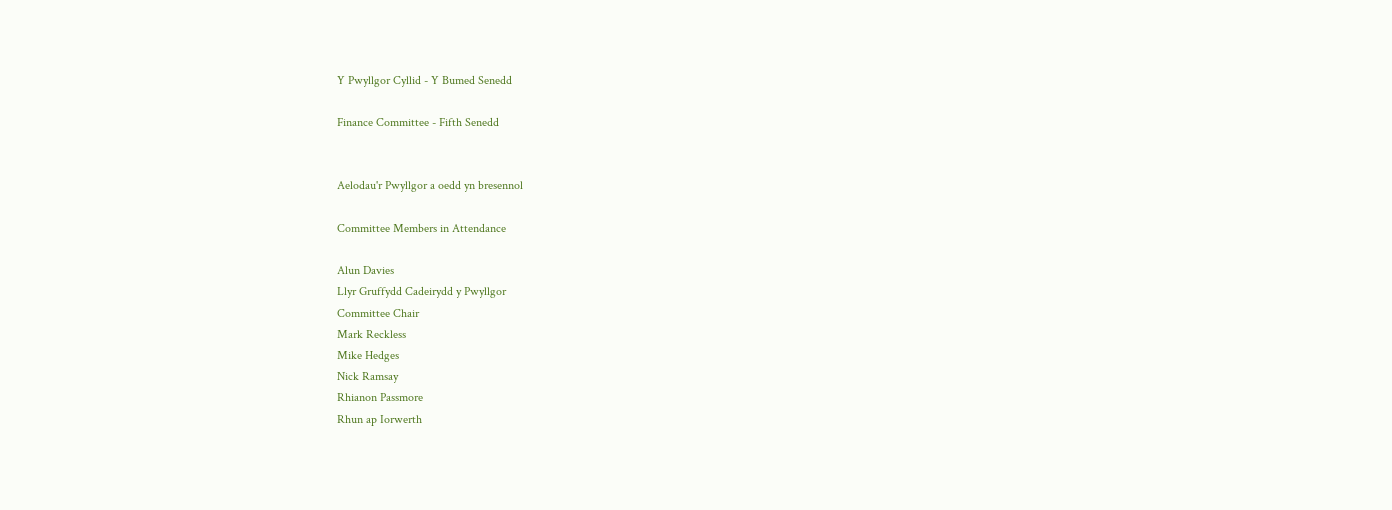Y Pwyllgor Cyllid - Y Bumed Senedd

Finance Committee - Fifth Senedd


Aelodau'r Pwyllgor a oedd yn bresennol

Committee Members in Attendance

Alun Davies
Llyr Gruffydd Cadeirydd y Pwyllgor
Committee Chair
Mark Reckless
Mike Hedges
Nick Ramsay
Rhianon Passmore
Rhun ap Iorwerth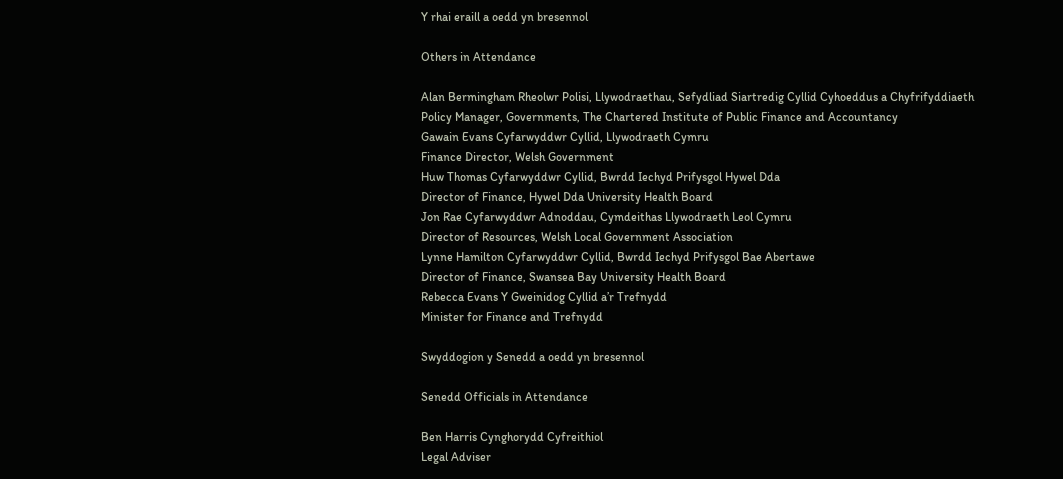Y rhai eraill a oedd yn bresennol

Others in Attendance

Alan Bermingham Rheolwr Polisi, Llywodraethau, Sefydliad Siartredig Cyllid Cyhoeddus a Chyfrifyddiaeth
Policy Manager, Governments, The Chartered Institute of Public Finance and Accountancy
Gawain Evans Cyfarwyddwr Cyllid, Llywodraeth Cymru
Finance Director, Welsh Government
Huw Thomas Cyfarwyddwr Cyllid, Bwrdd Iechyd Prifysgol Hywel Dda
Director of Finance, Hywel Dda University Health Board
Jon Rae Cyfarwyddwr Adnoddau, Cymdeithas Llywodraeth Leol Cymru
Director of Resources, Welsh Local Government Association
Lynne Hamilton Cyfarwyddwr Cyllid, Bwrdd Iechyd Prifysgol Bae Abertawe
Director of Finance, Swansea Bay University Health Board
Rebecca Evans Y Gweinidog Cyllid a’r Trefnydd
Minister for Finance and Trefnydd

Swyddogion y Senedd a oedd yn bresennol

Senedd Officials in Attendance

Ben Harris Cynghorydd Cyfreithiol
Legal Adviser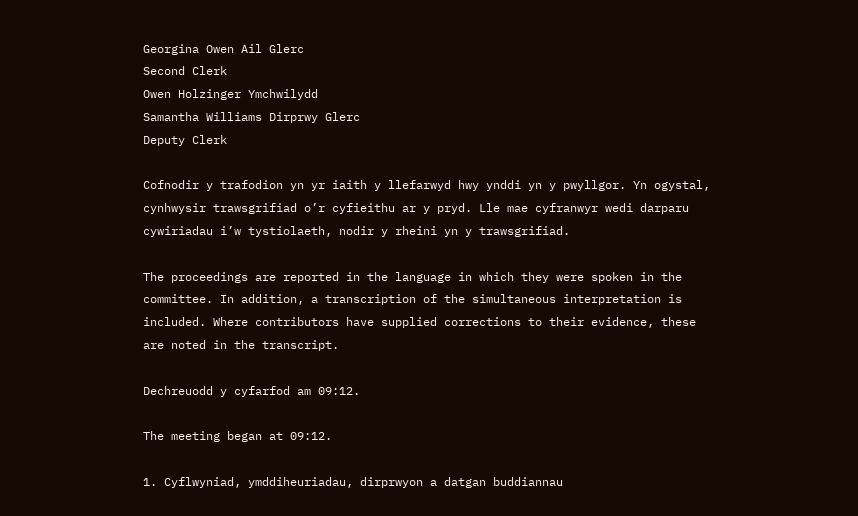Georgina Owen Ail Glerc
Second Clerk
Owen Holzinger Ymchwilydd
Samantha Williams Dirprwy Glerc
Deputy Clerk

Cofnodir y trafodion yn yr iaith y llefarwyd hwy ynddi yn y pwyllgor. Yn ogystal, cynhwysir trawsgrifiad o’r cyfieithu ar y pryd. Lle mae cyfranwyr wedi darparu cywiriadau i’w tystiolaeth, nodir y rheini yn y trawsgrifiad.

The proceedings are reported in the language in which they were spoken in the committee. In addition, a transcription of the simultaneous interpretation is included. Where contributors have supplied corrections to their evidence, these are noted in the transcript.

Dechreuodd y cyfarfod am 09:12.

The meeting began at 09:12.

1. Cyflwyniad, ymddiheuriadau, dirprwyon a datgan buddiannau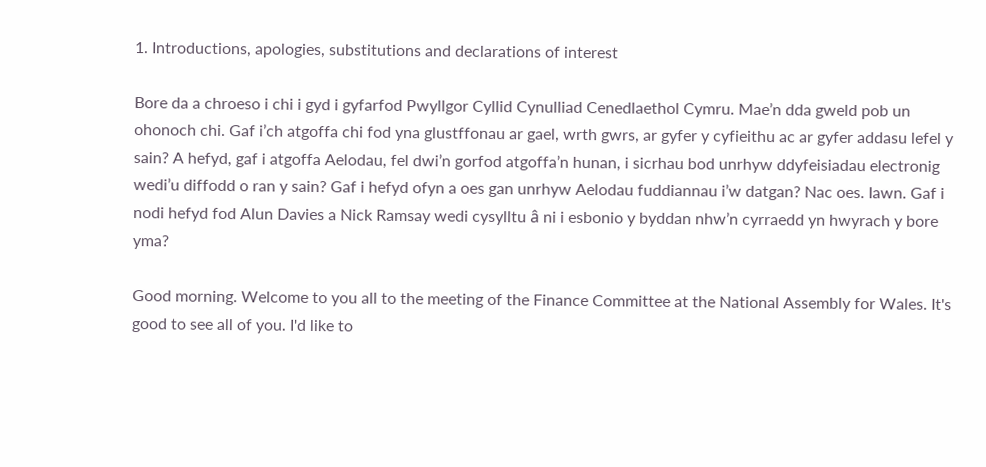1. Introductions, apologies, substitutions and declarations of interest

Bore da a chroeso i chi i gyd i gyfarfod Pwyllgor Cyllid Cynulliad Cenedlaethol Cymru. Mae’n dda gweld pob un ohonoch chi. Gaf i’ch atgoffa chi fod yna glustffonau ar gael, wrth gwrs, ar gyfer y cyfieithu ac ar gyfer addasu lefel y sain? A hefyd, gaf i atgoffa Aelodau, fel dwi’n gorfod atgoffa’n hunan, i sicrhau bod unrhyw ddyfeisiadau electronig wedi’u diffodd o ran y sain? Gaf i hefyd ofyn a oes gan unrhyw Aelodau fuddiannau i’w datgan? Nac oes. Iawn. Gaf i nodi hefyd fod Alun Davies a Nick Ramsay wedi cysylltu â ni i esbonio y byddan nhw’n cyrraedd yn hwyrach y bore yma?

Good morning. Welcome to you all to the meeting of the Finance Committee at the National Assembly for Wales. It's good to see all of you. I'd like to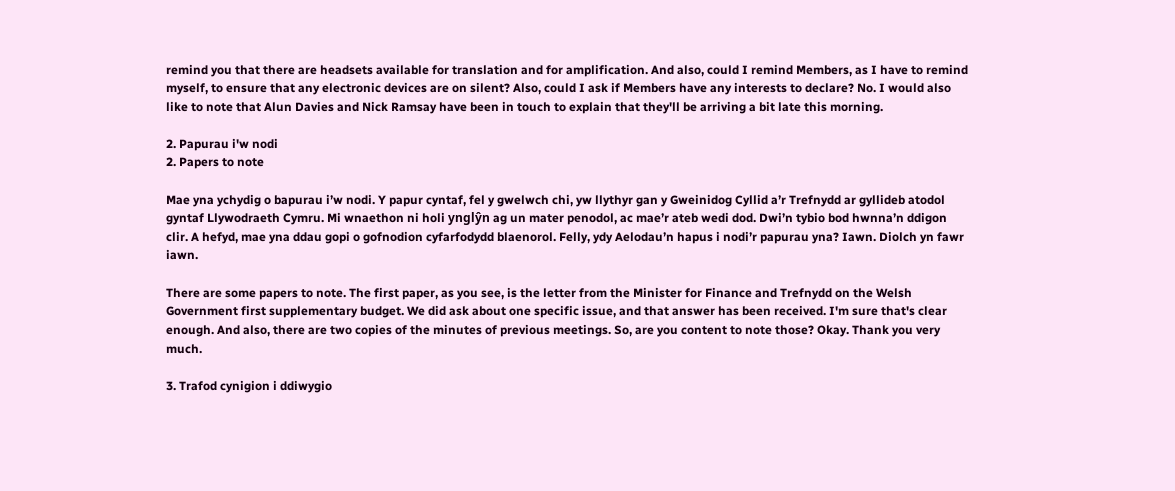remind you that there are headsets available for translation and for amplification. And also, could I remind Members, as I have to remind myself, to ensure that any electronic devices are on silent? Also, could I ask if Members have any interests to declare? No. I would also like to note that Alun Davies and Nick Ramsay have been in touch to explain that they'll be arriving a bit late this morning.

2. Papurau i'w nodi
2. Papers to note

Mae yna ychydig o bapurau i’w nodi. Y papur cyntaf, fel y gwelwch chi, yw llythyr gan y Gweinidog Cyllid a’r Trefnydd ar gyllideb atodol gyntaf Llywodraeth Cymru. Mi wnaethon ni holi ynglŷn ag un mater penodol, ac mae’r ateb wedi dod. Dwi’n tybio bod hwnna’n ddigon clir. A hefyd, mae yna ddau gopi o gofnodion cyfarfodydd blaenorol. Felly, ydy Aelodau’n hapus i nodi’r papurau yna? Iawn. Diolch yn fawr iawn.

There are some papers to note. The first paper, as you see, is the letter from the Minister for Finance and Trefnydd on the Welsh Government first supplementary budget. We did ask about one specific issue, and that answer has been received. I'm sure that's clear enough. And also, there are two copies of the minutes of previous meetings. So, are you content to note those? Okay. Thank you very much.

3. Trafod cynigion i ddiwygio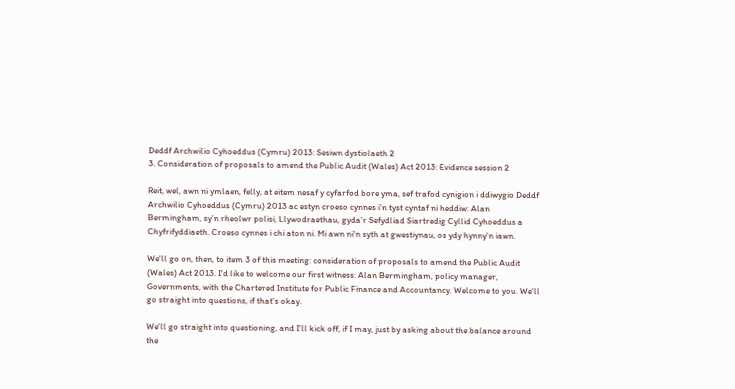Deddf Archwilio Cyhoeddus (Cymru) 2013: Sesiwn dystiolaeth 2
3. Consideration of proposals to amend the Public Audit (Wales) Act 2013: Evidence session 2

Reit, wel, awn ni ymlaen, felly, at eitem nesaf y cyfarfod bore yma, sef trafod cynigion i ddiwygio Deddf Archwilio Cyhoeddus (Cymru) 2013 ac estyn croeso cynnes i’n tyst cyntaf ni heddiw: Alan Bermingham, sy’n rheolwr polisi, Llywodraethau, gyda’r Sefydliad Siartredig Cyllid Cyhoeddus a Chyfrifyddiaeth. Croeso cynnes i chi aton ni. Mi awn ni'n syth at gwestiynau, os ydy hynny’n iawn.

We'll go on, then, to item 3 of this meeting: consideration of proposals to amend the Public Audit (Wales) Act 2013. I'd like to welcome our first witness: Alan Bermingham, policy manager, Governments, with the Chartered Institute for Public Finance and Accountancy. Welcome to you. We'll go straight into questions, if that's okay.

We'll go straight into questioning, and I'll kick off, if I may, just by asking about the balance around the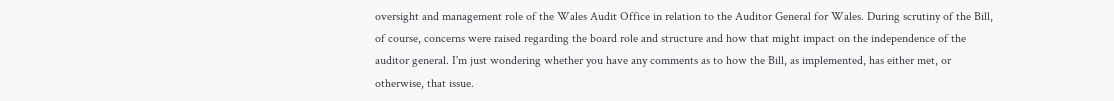oversight and management role of the Wales Audit Office in relation to the Auditor General for Wales. During scrutiny of the Bill, of course, concerns were raised regarding the board role and structure and how that might impact on the independence of the auditor general. I'm just wondering whether you have any comments as to how the Bill, as implemented, has either met, or otherwise, that issue.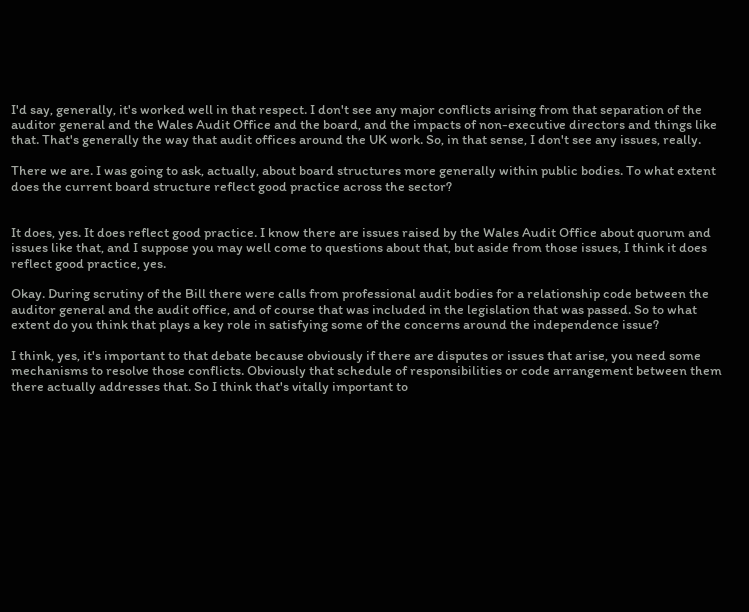I'd say, generally, it's worked well in that respect. I don't see any major conflicts arising from that separation of the auditor general and the Wales Audit Office and the board, and the impacts of non-executive directors and things like that. That's generally the way that audit offices around the UK work. So, in that sense, I don't see any issues, really.

There we are. I was going to ask, actually, about board structures more generally within public bodies. To what extent does the current board structure reflect good practice across the sector?


It does, yes. It does reflect good practice. I know there are issues raised by the Wales Audit Office about quorum and issues like that, and I suppose you may well come to questions about that, but aside from those issues, I think it does reflect good practice, yes.

Okay. During scrutiny of the Bill there were calls from professional audit bodies for a relationship code between the auditor general and the audit office, and of course that was included in the legislation that was passed. So to what extent do you think that plays a key role in satisfying some of the concerns around the independence issue?

I think, yes, it's important to that debate because obviously if there are disputes or issues that arise, you need some mechanisms to resolve those conflicts. Obviously that schedule of responsibilities or code arrangement between them there actually addresses that. So I think that's vitally important to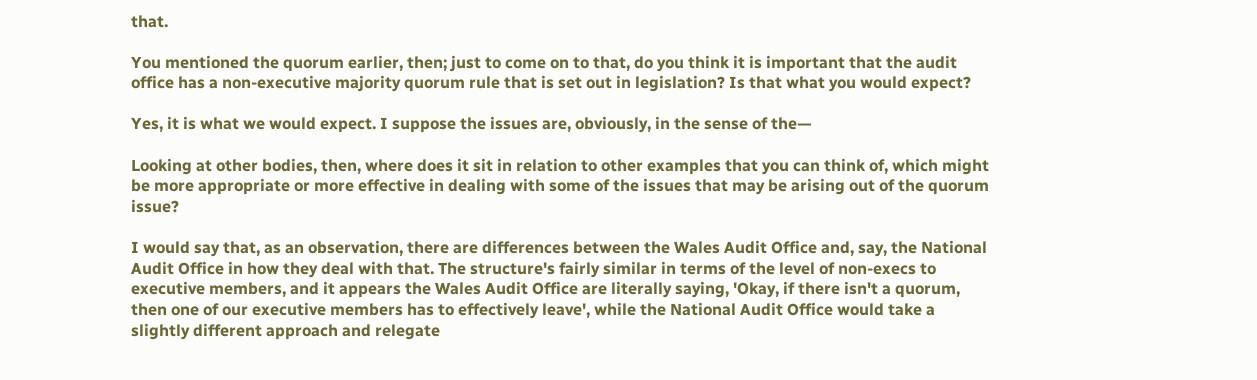that.

You mentioned the quorum earlier, then; just to come on to that, do you think it is important that the audit office has a non-executive majority quorum rule that is set out in legislation? Is that what you would expect?

Yes, it is what we would expect. I suppose the issues are, obviously, in the sense of the—

Looking at other bodies, then, where does it sit in relation to other examples that you can think of, which might be more appropriate or more effective in dealing with some of the issues that may be arising out of the quorum issue?

I would say that, as an observation, there are differences between the Wales Audit Office and, say, the National Audit Office in how they deal with that. The structure's fairly similar in terms of the level of non-execs to executive members, and it appears the Wales Audit Office are literally saying, 'Okay, if there isn't a quorum, then one of our executive members has to effectively leave', while the National Audit Office would take a slightly different approach and relegate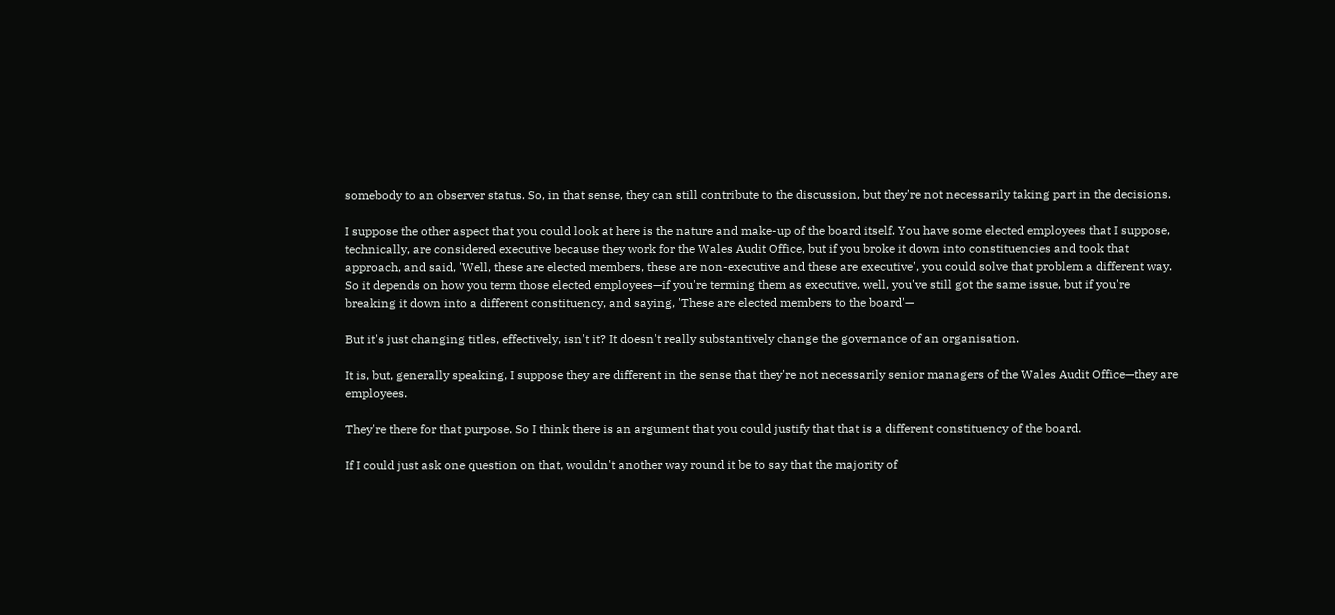somebody to an observer status. So, in that sense, they can still contribute to the discussion, but they're not necessarily taking part in the decisions.

I suppose the other aspect that you could look at here is the nature and make-up of the board itself. You have some elected employees that I suppose, technically, are considered executive because they work for the Wales Audit Office, but if you broke it down into constituencies and took that approach, and said, 'Well, these are elected members, these are non-executive and these are executive', you could solve that problem a different way. So it depends on how you term those elected employees—if you're terming them as executive, well, you've still got the same issue, but if you're breaking it down into a different constituency, and saying, 'These are elected members to the board'—

But it's just changing titles, effectively, isn't it? It doesn't really substantively change the governance of an organisation.

It is, but, generally speaking, I suppose they are different in the sense that they're not necessarily senior managers of the Wales Audit Office—they are employees.

They're there for that purpose. So I think there is an argument that you could justify that that is a different constituency of the board.

If I could just ask one question on that, wouldn't another way round it be to say that the majority of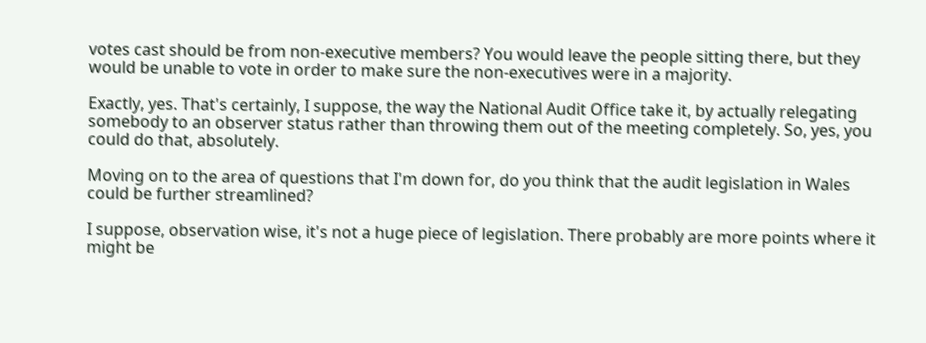votes cast should be from non-executive members? You would leave the people sitting there, but they would be unable to vote in order to make sure the non-executives were in a majority.

Exactly, yes. That's certainly, I suppose, the way the National Audit Office take it, by actually relegating somebody to an observer status rather than throwing them out of the meeting completely. So, yes, you could do that, absolutely.

Moving on to the area of questions that I'm down for, do you think that the audit legislation in Wales could be further streamlined?

I suppose, observation wise, it's not a huge piece of legislation. There probably are more points where it might be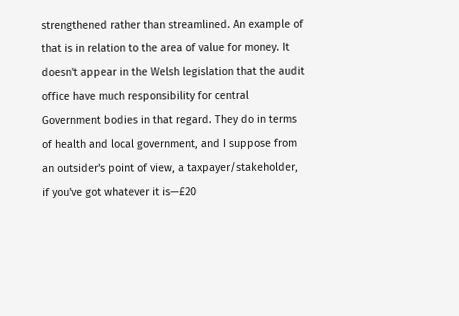strengthened rather than streamlined. An example of that is in relation to the area of value for money. It doesn't appear in the Welsh legislation that the audit office have much responsibility for central Government bodies in that regard. They do in terms of health and local government, and I suppose from an outsider's point of view, a taxpayer/stakeholder, if you've got whatever it is—£20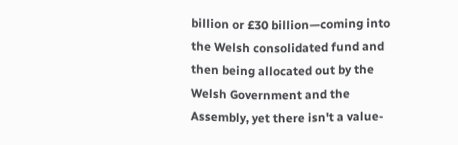billion or £30 billion—coming into the Welsh consolidated fund and then being allocated out by the Welsh Government and the Assembly, yet there isn't a value-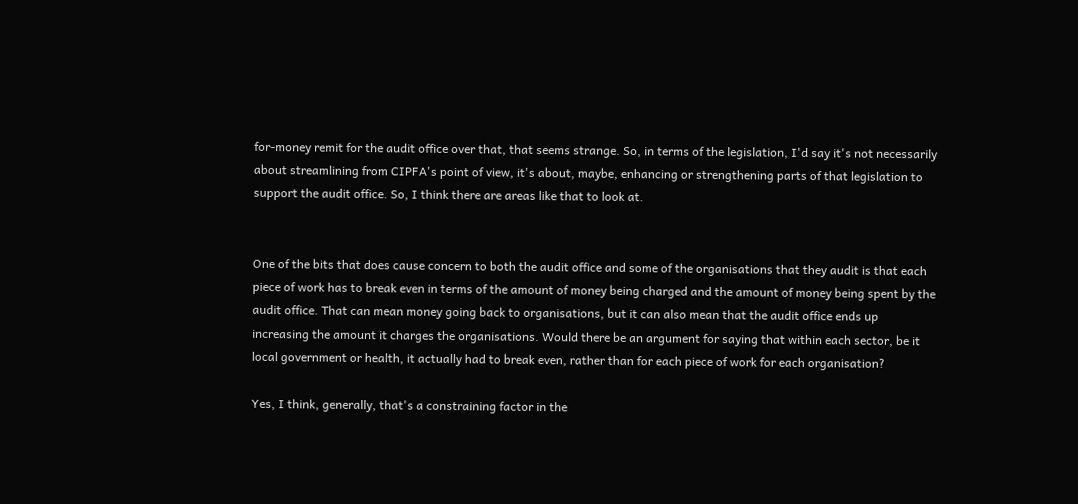for-money remit for the audit office over that, that seems strange. So, in terms of the legislation, I'd say it's not necessarily about streamlining from CIPFA's point of view, it's about, maybe, enhancing or strengthening parts of that legislation to support the audit office. So, I think there are areas like that to look at.


One of the bits that does cause concern to both the audit office and some of the organisations that they audit is that each piece of work has to break even in terms of the amount of money being charged and the amount of money being spent by the audit office. That can mean money going back to organisations, but it can also mean that the audit office ends up increasing the amount it charges the organisations. Would there be an argument for saying that within each sector, be it local government or health, it actually had to break even, rather than for each piece of work for each organisation?

Yes, I think, generally, that's a constraining factor in the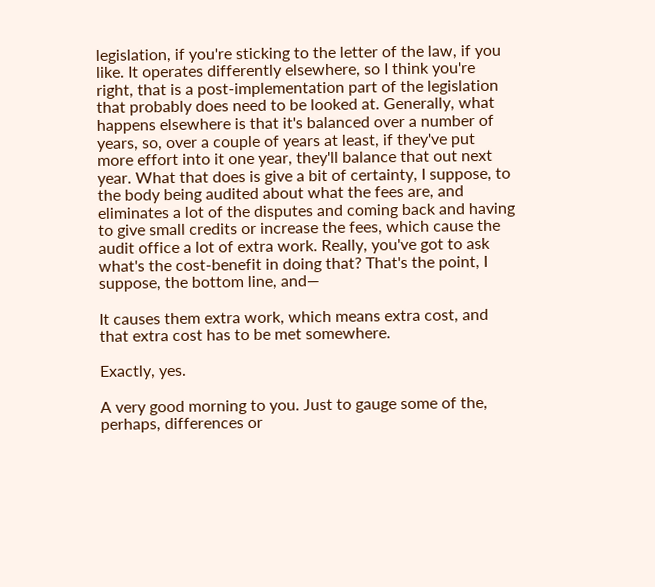legislation, if you're sticking to the letter of the law, if you like. It operates differently elsewhere, so I think you're right, that is a post-implementation part of the legislation that probably does need to be looked at. Generally, what happens elsewhere is that it's balanced over a number of years, so, over a couple of years at least, if they've put more effort into it one year, they'll balance that out next year. What that does is give a bit of certainty, I suppose, to the body being audited about what the fees are, and eliminates a lot of the disputes and coming back and having to give small credits or increase the fees, which cause the audit office a lot of extra work. Really, you've got to ask what's the cost-benefit in doing that? That's the point, I suppose, the bottom line, and—

It causes them extra work, which means extra cost, and that extra cost has to be met somewhere.

Exactly, yes.

A very good morning to you. Just to gauge some of the, perhaps, differences or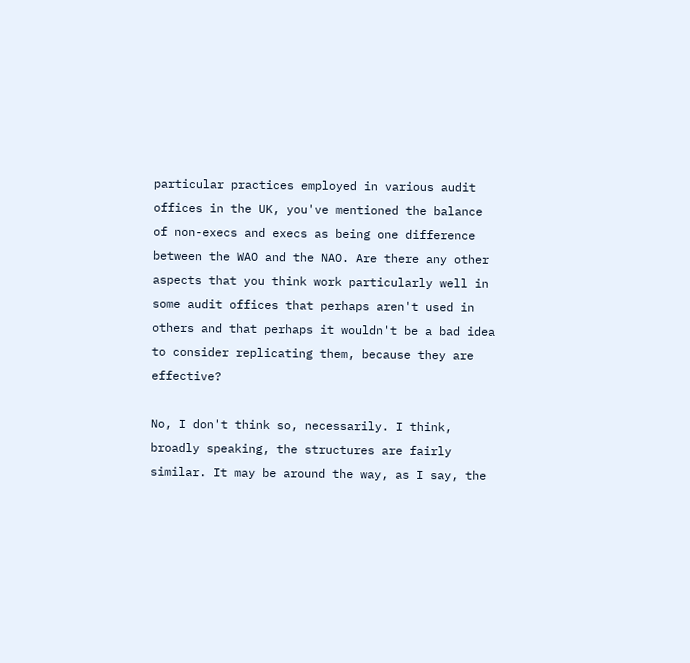particular practices employed in various audit offices in the UK, you've mentioned the balance of non-execs and execs as being one difference between the WAO and the NAO. Are there any other aspects that you think work particularly well in some audit offices that perhaps aren't used in others and that perhaps it wouldn't be a bad idea to consider replicating them, because they are effective?

No, I don't think so, necessarily. I think, broadly speaking, the structures are fairly similar. It may be around the way, as I say, the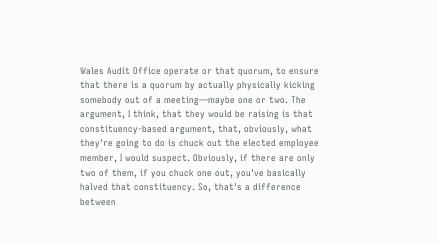Wales Audit Office operate or that quorum, to ensure that there is a quorum by actually physically kicking somebody out of a meeting—maybe one or two. The argument, I think, that they would be raising is that constituency-based argument, that, obviously, what they're going to do is chuck out the elected employee member, I would suspect. Obviously, if there are only two of them, if you chuck one out, you've basically halved that constituency. So, that's a difference between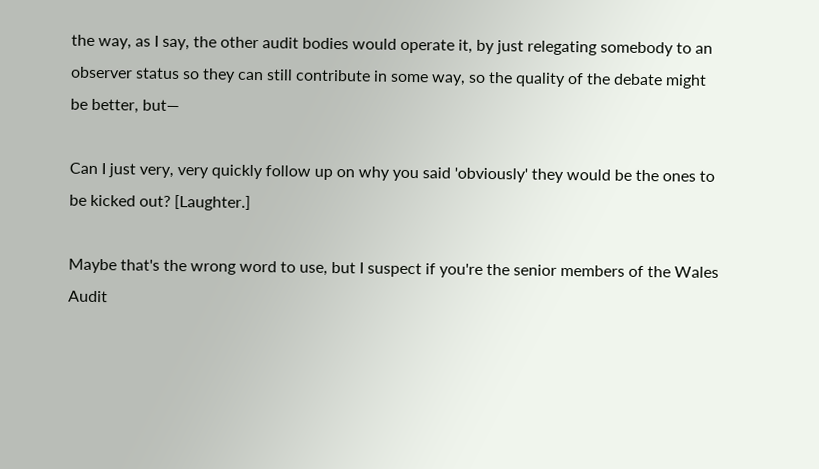the way, as I say, the other audit bodies would operate it, by just relegating somebody to an observer status so they can still contribute in some way, so the quality of the debate might be better, but—

Can I just very, very quickly follow up on why you said 'obviously' they would be the ones to be kicked out? [Laughter.]

Maybe that's the wrong word to use, but I suspect if you're the senior members of the Wales Audit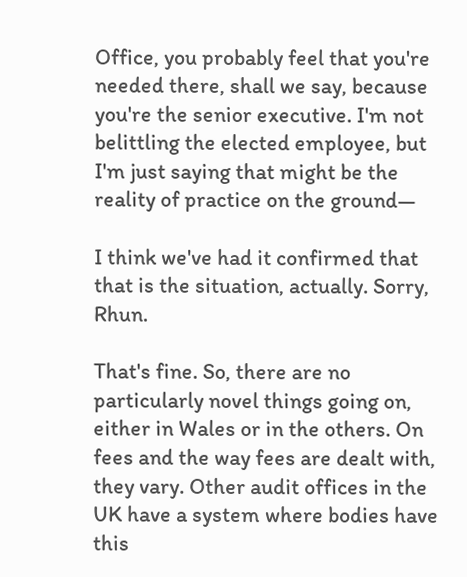Office, you probably feel that you're needed there, shall we say, because you're the senior executive. I'm not belittling the elected employee, but I'm just saying that might be the reality of practice on the ground—

I think we've had it confirmed that that is the situation, actually. Sorry, Rhun.

That's fine. So, there are no particularly novel things going on, either in Wales or in the others. On fees and the way fees are dealt with, they vary. Other audit offices in the UK have a system where bodies have this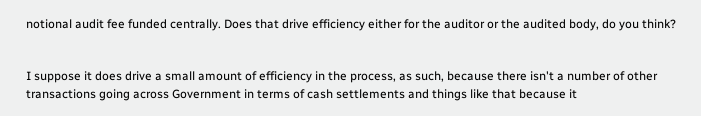notional audit fee funded centrally. Does that drive efficiency either for the auditor or the audited body, do you think?


I suppose it does drive a small amount of efficiency in the process, as such, because there isn't a number of other transactions going across Government in terms of cash settlements and things like that because it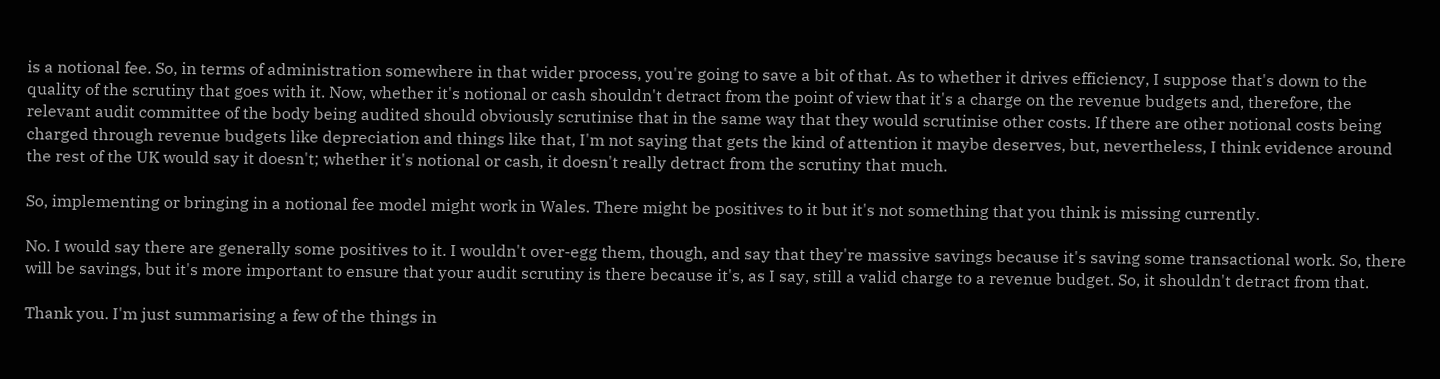is a notional fee. So, in terms of administration somewhere in that wider process, you're going to save a bit of that. As to whether it drives efficiency, I suppose that's down to the quality of the scrutiny that goes with it. Now, whether it's notional or cash shouldn't detract from the point of view that it's a charge on the revenue budgets and, therefore, the relevant audit committee of the body being audited should obviously scrutinise that in the same way that they would scrutinise other costs. If there are other notional costs being charged through revenue budgets like depreciation and things like that, I'm not saying that gets the kind of attention it maybe deserves, but, nevertheless, I think evidence around the rest of the UK would say it doesn't; whether it's notional or cash, it doesn't really detract from the scrutiny that much.

So, implementing or bringing in a notional fee model might work in Wales. There might be positives to it but it's not something that you think is missing currently.

No. I would say there are generally some positives to it. I wouldn't over-egg them, though, and say that they're massive savings because it's saving some transactional work. So, there will be savings, but it's more important to ensure that your audit scrutiny is there because it's, as I say, still a valid charge to a revenue budget. So, it shouldn't detract from that.

Thank you. I'm just summarising a few of the things in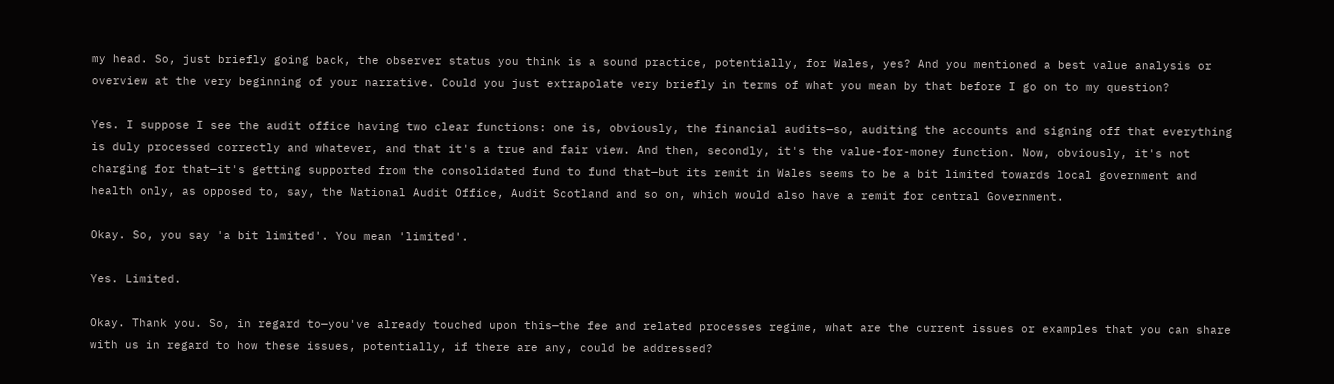my head. So, just briefly going back, the observer status you think is a sound practice, potentially, for Wales, yes? And you mentioned a best value analysis or overview at the very beginning of your narrative. Could you just extrapolate very briefly in terms of what you mean by that before I go on to my question?

Yes. I suppose I see the audit office having two clear functions: one is, obviously, the financial audits—so, auditing the accounts and signing off that everything is duly processed correctly and whatever, and that it's a true and fair view. And then, secondly, it's the value-for-money function. Now, obviously, it's not charging for that—it's getting supported from the consolidated fund to fund that—but its remit in Wales seems to be a bit limited towards local government and health only, as opposed to, say, the National Audit Office, Audit Scotland and so on, which would also have a remit for central Government.

Okay. So, you say 'a bit limited'. You mean 'limited'.

Yes. Limited.

Okay. Thank you. So, in regard to—you've already touched upon this—the fee and related processes regime, what are the current issues or examples that you can share with us in regard to how these issues, potentially, if there are any, could be addressed?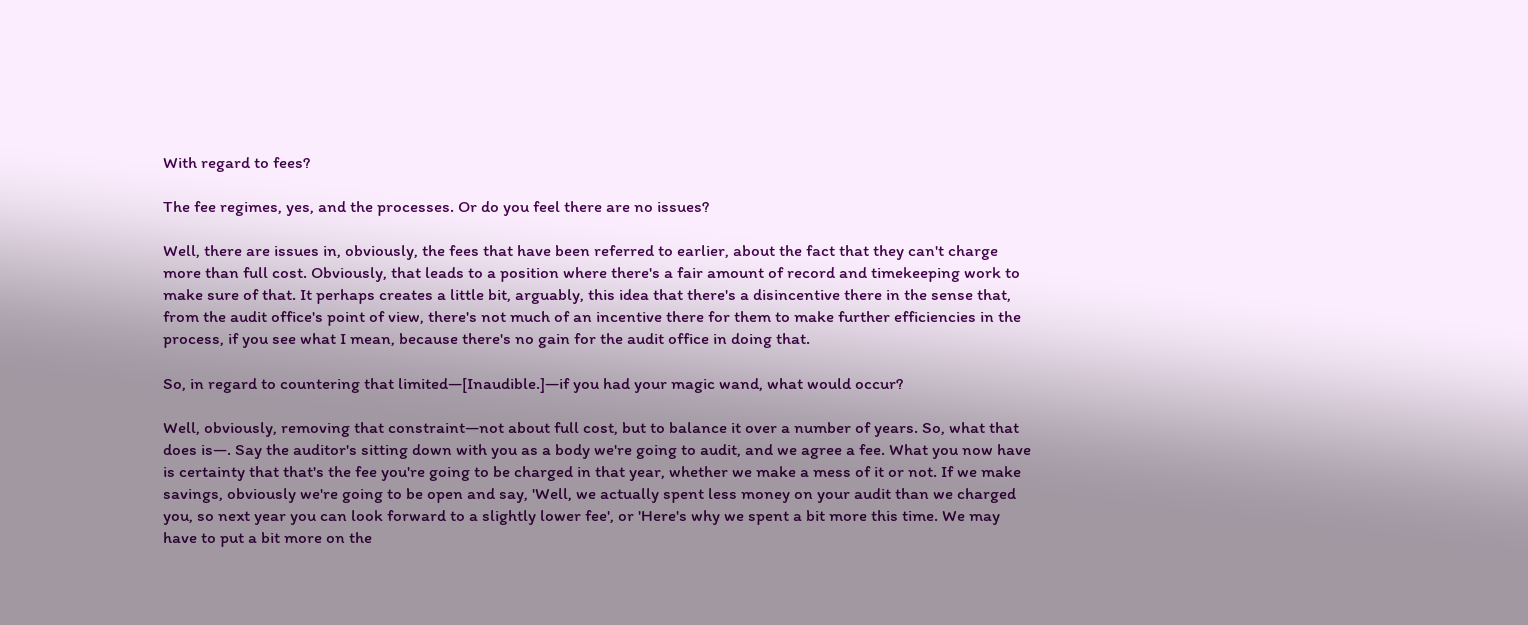With regard to fees?

The fee regimes, yes, and the processes. Or do you feel there are no issues?

Well, there are issues in, obviously, the fees that have been referred to earlier, about the fact that they can't charge more than full cost. Obviously, that leads to a position where there's a fair amount of record and timekeeping work to make sure of that. It perhaps creates a little bit, arguably, this idea that there's a disincentive there in the sense that, from the audit office's point of view, there's not much of an incentive there for them to make further efficiencies in the process, if you see what I mean, because there's no gain for the audit office in doing that.

So, in regard to countering that limited—[Inaudible.]—if you had your magic wand, what would occur?

Well, obviously, removing that constraint—not about full cost, but to balance it over a number of years. So, what that does is—. Say the auditor's sitting down with you as a body we're going to audit, and we agree a fee. What you now have is certainty that that's the fee you're going to be charged in that year, whether we make a mess of it or not. If we make savings, obviously we're going to be open and say, 'Well, we actually spent less money on your audit than we charged you, so next year you can look forward to a slightly lower fee', or 'Here's why we spent a bit more this time. We may have to put a bit more on the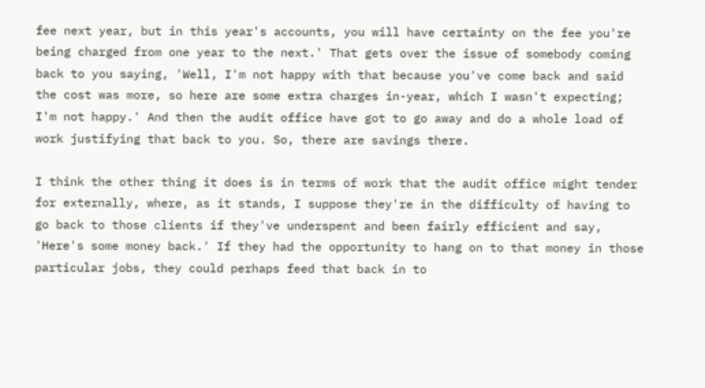fee next year, but in this year's accounts, you will have certainty on the fee you're being charged from one year to the next.' That gets over the issue of somebody coming back to you saying, 'Well, I'm not happy with that because you've come back and said the cost was more, so here are some extra charges in-year, which I wasn't expecting; I'm not happy.' And then the audit office have got to go away and do a whole load of work justifying that back to you. So, there are savings there.

I think the other thing it does is in terms of work that the audit office might tender for externally, where, as it stands, I suppose they're in the difficulty of having to go back to those clients if they've underspent and been fairly efficient and say, 'Here's some money back.' If they had the opportunity to hang on to that money in those particular jobs, they could perhaps feed that back in to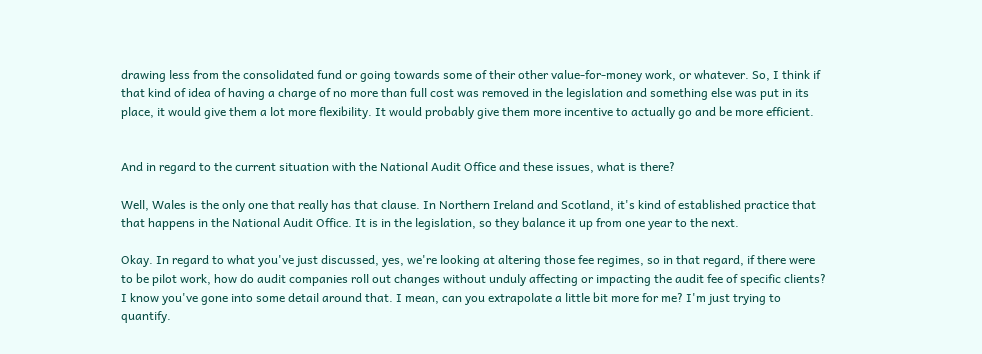drawing less from the consolidated fund or going towards some of their other value-for-money work, or whatever. So, I think if that kind of idea of having a charge of no more than full cost was removed in the legislation and something else was put in its place, it would give them a lot more flexibility. It would probably give them more incentive to actually go and be more efficient.


And in regard to the current situation with the National Audit Office and these issues, what is there?

Well, Wales is the only one that really has that clause. In Northern Ireland and Scotland, it's kind of established practice that that happens in the National Audit Office. It is in the legislation, so they balance it up from one year to the next.

Okay. In regard to what you've just discussed, yes, we're looking at altering those fee regimes, so in that regard, if there were to be pilot work, how do audit companies roll out changes without unduly affecting or impacting the audit fee of specific clients? I know you've gone into some detail around that. I mean, can you extrapolate a little bit more for me? I'm just trying to quantify.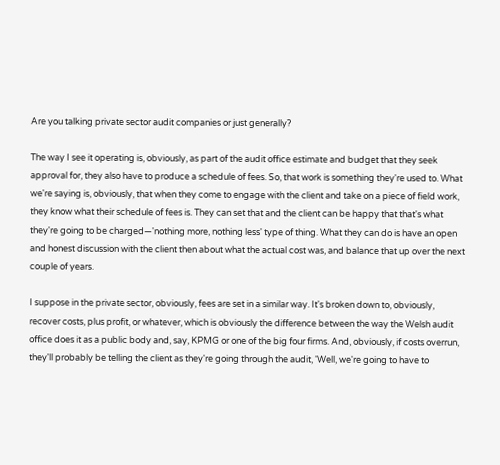Are you talking private sector audit companies or just generally?

The way I see it operating is, obviously, as part of the audit office estimate and budget that they seek approval for, they also have to produce a schedule of fees. So, that work is something they're used to. What we're saying is, obviously, that when they come to engage with the client and take on a piece of field work, they know what their schedule of fees is. They can set that and the client can be happy that that's what they're going to be charged—'nothing more, nothing less' type of thing. What they can do is have an open and honest discussion with the client then about what the actual cost was, and balance that up over the next couple of years.

I suppose in the private sector, obviously, fees are set in a similar way. It's broken down to, obviously, recover costs, plus profit, or whatever, which is obviously the difference between the way the Welsh audit office does it as a public body and, say, KPMG or one of the big four firms. And, obviously, if costs overrun, they'll probably be telling the client as they're going through the audit, 'Well, we're going to have to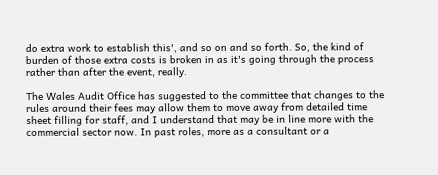do extra work to establish this', and so on and so forth. So, the kind of burden of those extra costs is broken in as it's going through the process rather than after the event, really.

The Wales Audit Office has suggested to the committee that changes to the rules around their fees may allow them to move away from detailed time sheet filling for staff, and I understand that may be in line more with the commercial sector now. In past roles, more as a consultant or a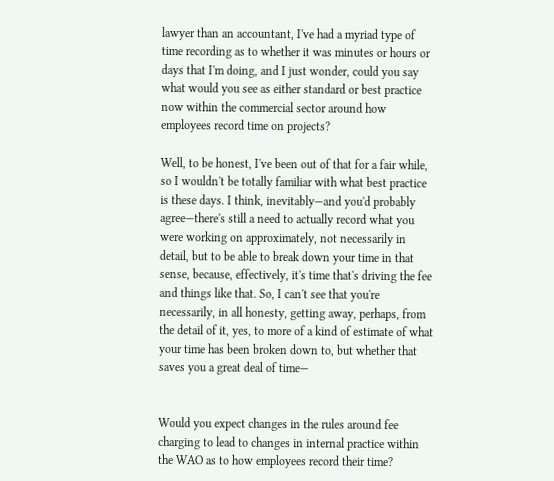lawyer than an accountant, I've had a myriad type of time recording as to whether it was minutes or hours or days that I'm doing, and I just wonder, could you say what would you see as either standard or best practice now within the commercial sector around how employees record time on projects?

Well, to be honest, I've been out of that for a fair while, so I wouldn't be totally familiar with what best practice is these days. I think, inevitably—and you'd probably agree—there's still a need to actually record what you were working on approximately, not necessarily in detail, but to be able to break down your time in that sense, because, effectively, it's time that's driving the fee and things like that. So, I can't see that you're necessarily, in all honesty, getting away, perhaps, from the detail of it, yes, to more of a kind of estimate of what your time has been broken down to, but whether that saves you a great deal of time—


Would you expect changes in the rules around fee charging to lead to changes in internal practice within the WAO as to how employees record their time?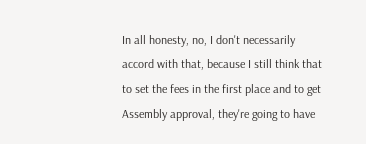In all honesty, no, I don't necessarily accord with that, because I still think that to set the fees in the first place and to get Assembly approval, they're going to have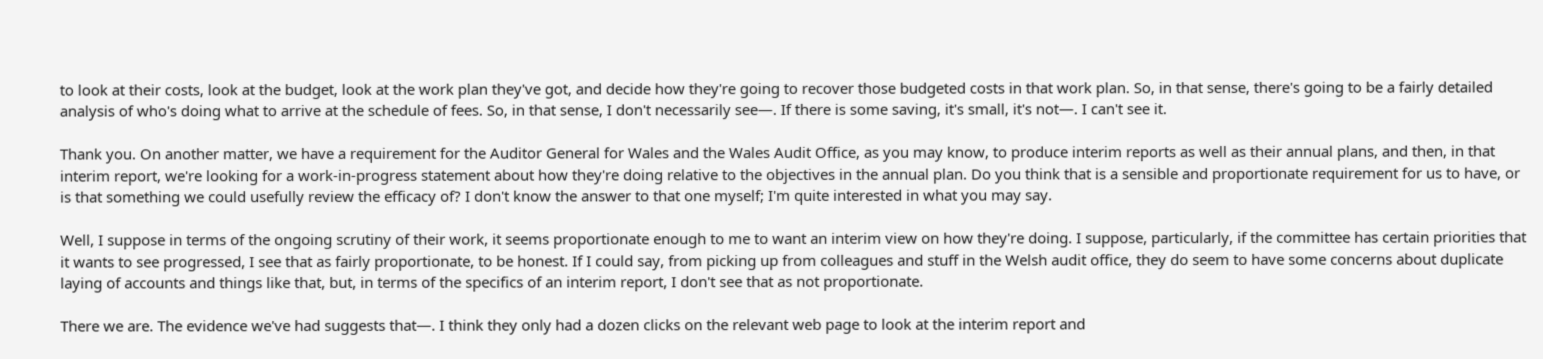to look at their costs, look at the budget, look at the work plan they've got, and decide how they're going to recover those budgeted costs in that work plan. So, in that sense, there's going to be a fairly detailed analysis of who's doing what to arrive at the schedule of fees. So, in that sense, I don't necessarily see—. If there is some saving, it's small, it's not—. I can't see it.

Thank you. On another matter, we have a requirement for the Auditor General for Wales and the Wales Audit Office, as you may know, to produce interim reports as well as their annual plans, and then, in that interim report, we're looking for a work-in-progress statement about how they're doing relative to the objectives in the annual plan. Do you think that is a sensible and proportionate requirement for us to have, or is that something we could usefully review the efficacy of? I don't know the answer to that one myself; I'm quite interested in what you may say.

Well, I suppose in terms of the ongoing scrutiny of their work, it seems proportionate enough to me to want an interim view on how they're doing. I suppose, particularly, if the committee has certain priorities that it wants to see progressed, I see that as fairly proportionate, to be honest. If I could say, from picking up from colleagues and stuff in the Welsh audit office, they do seem to have some concerns about duplicate laying of accounts and things like that, but, in terms of the specifics of an interim report, I don't see that as not proportionate.

There we are. The evidence we've had suggests that—. I think they only had a dozen clicks on the relevant web page to look at the interim report and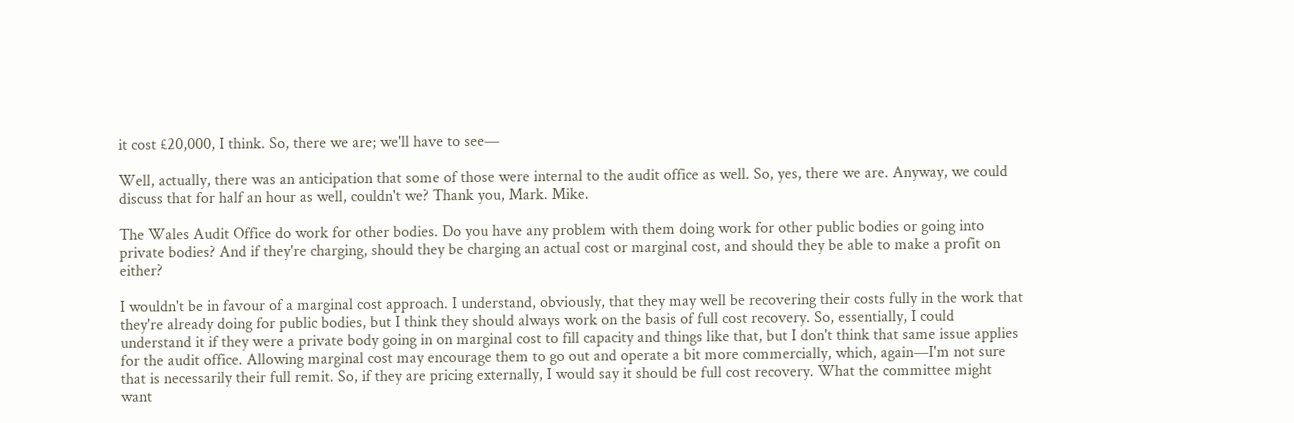it cost £20,000, I think. So, there we are; we'll have to see—

Well, actually, there was an anticipation that some of those were internal to the audit office as well. So, yes, there we are. Anyway, we could discuss that for half an hour as well, couldn't we? Thank you, Mark. Mike.

The Wales Audit Office do work for other bodies. Do you have any problem with them doing work for other public bodies or going into private bodies? And if they're charging, should they be charging an actual cost or marginal cost, and should they be able to make a profit on either?

I wouldn't be in favour of a marginal cost approach. I understand, obviously, that they may well be recovering their costs fully in the work that they're already doing for public bodies, but I think they should always work on the basis of full cost recovery. So, essentially, I could understand it if they were a private body going in on marginal cost to fill capacity and things like that, but I don't think that same issue applies for the audit office. Allowing marginal cost may encourage them to go out and operate a bit more commercially, which, again—I'm not sure that is necessarily their full remit. So, if they are pricing externally, I would say it should be full cost recovery. What the committee might want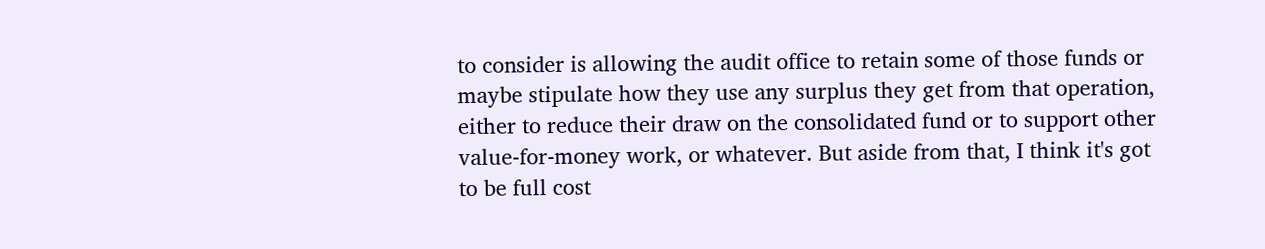to consider is allowing the audit office to retain some of those funds or maybe stipulate how they use any surplus they get from that operation, either to reduce their draw on the consolidated fund or to support other value-for-money work, or whatever. But aside from that, I think it's got to be full cost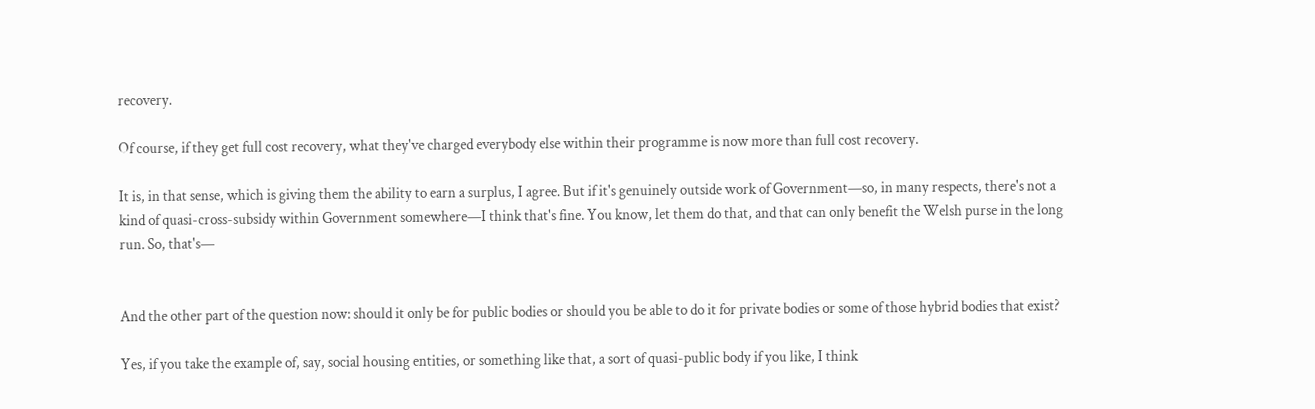recovery.

Of course, if they get full cost recovery, what they've charged everybody else within their programme is now more than full cost recovery.

It is, in that sense, which is giving them the ability to earn a surplus, I agree. But if it's genuinely outside work of Government—so, in many respects, there's not a kind of quasi-cross-subsidy within Government somewhere—I think that's fine. You know, let them do that, and that can only benefit the Welsh purse in the long run. So, that's—


And the other part of the question now: should it only be for public bodies or should you be able to do it for private bodies or some of those hybrid bodies that exist?

Yes, if you take the example of, say, social housing entities, or something like that, a sort of quasi-public body if you like, I think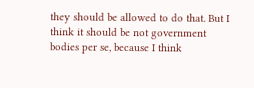they should be allowed to do that. But I think it should be not government bodies per se, because I think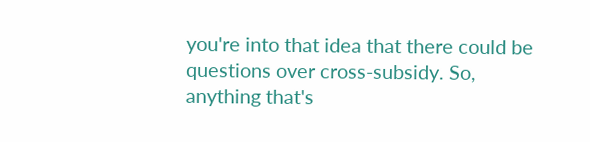you're into that idea that there could be questions over cross-subsidy. So, anything that's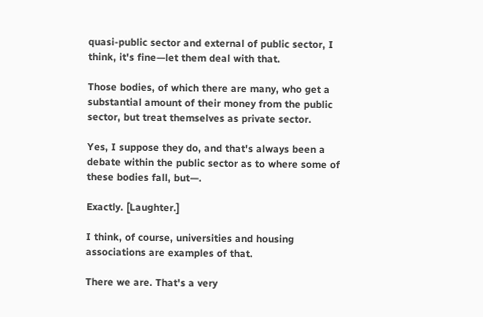quasi-public sector and external of public sector, I think, it's fine—let them deal with that.

Those bodies, of which there are many, who get a substantial amount of their money from the public sector, but treat themselves as private sector.

Yes, I suppose they do, and that's always been a debate within the public sector as to where some of these bodies fall, but—.

Exactly. [Laughter.]

I think, of course, universities and housing associations are examples of that.

There we are. That's a very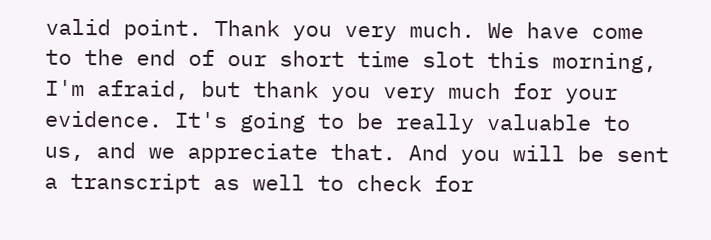valid point. Thank you very much. We have come to the end of our short time slot this morning, I'm afraid, but thank you very much for your evidence. It's going to be really valuable to us, and we appreciate that. And you will be sent a transcript as well to check for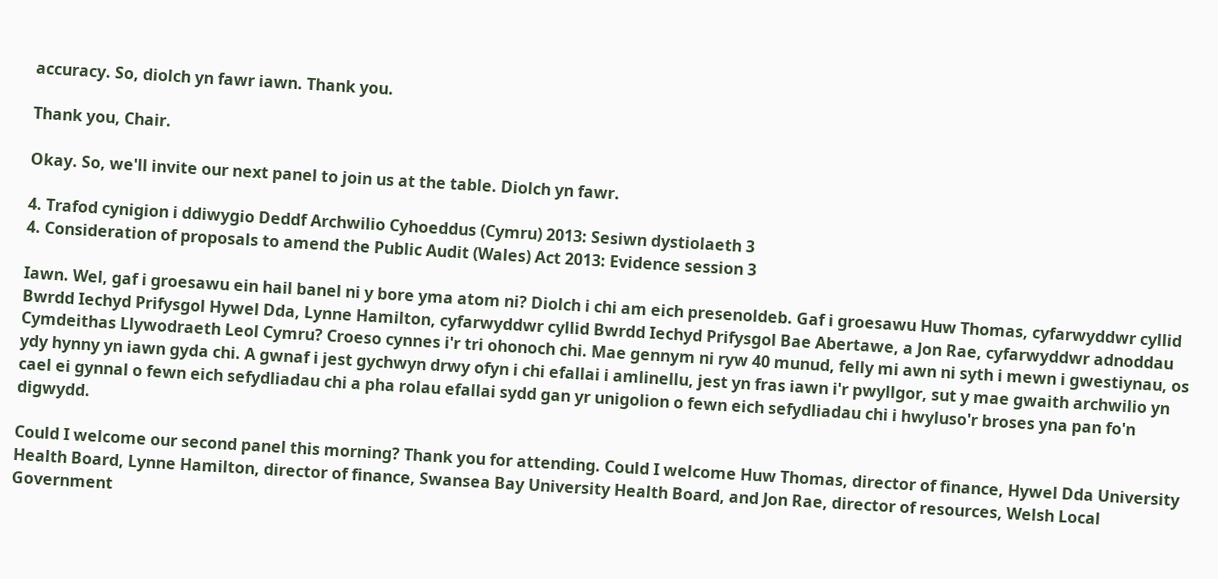accuracy. So, diolch yn fawr iawn. Thank you.

Thank you, Chair.

Okay. So, we'll invite our next panel to join us at the table. Diolch yn fawr.

4. Trafod cynigion i ddiwygio Deddf Archwilio Cyhoeddus (Cymru) 2013: Sesiwn dystiolaeth 3
4. Consideration of proposals to amend the Public Audit (Wales) Act 2013: Evidence session 3

Iawn. Wel, gaf i groesawu ein hail banel ni y bore yma atom ni? Diolch i chi am eich presenoldeb. Gaf i groesawu Huw Thomas, cyfarwyddwr cyllid Bwrdd Iechyd Prifysgol Hywel Dda, Lynne Hamilton, cyfarwyddwr cyllid Bwrdd Iechyd Prifysgol Bae Abertawe, a Jon Rae, cyfarwyddwr adnoddau Cymdeithas Llywodraeth Leol Cymru? Croeso cynnes i'r tri ohonoch chi. Mae gennym ni ryw 40 munud, felly mi awn ni syth i mewn i gwestiynau, os ydy hynny yn iawn gyda chi. A gwnaf i jest gychwyn drwy ofyn i chi efallai i amlinellu, jest yn fras iawn i'r pwyllgor, sut y mae gwaith archwilio yn cael ei gynnal o fewn eich sefydliadau chi a pha rolau efallai sydd gan yr unigolion o fewn eich sefydliadau chi i hwyluso'r broses yna pan fo'n digwydd.

Could I welcome our second panel this morning? Thank you for attending. Could I welcome Huw Thomas, director of finance, Hywel Dda University Health Board, Lynne Hamilton, director of finance, Swansea Bay University Health Board, and Jon Rae, director of resources, Welsh Local Government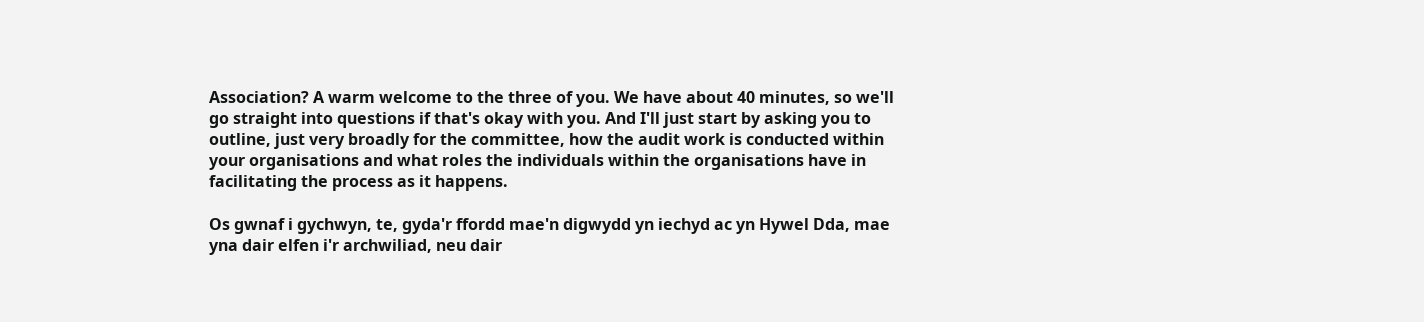Association? A warm welcome to the three of you. We have about 40 minutes, so we'll go straight into questions if that's okay with you. And I'll just start by asking you to outline, just very broadly for the committee, how the audit work is conducted within your organisations and what roles the individuals within the organisations have in facilitating the process as it happens.

Os gwnaf i gychwyn, te, gyda'r ffordd mae'n digwydd yn iechyd ac yn Hywel Dda, mae yna dair elfen i'r archwiliad, neu dair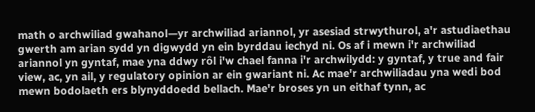math o archwiliad gwahanol—yr archwiliad ariannol, yr asesiad strwythurol, a'r astudiaethau gwerth am arian sydd yn digwydd yn ein byrddau iechyd ni. Os af i mewn i'r archwiliad ariannol yn gyntaf, mae yna ddwy rôl i'w chael fanna i'r archwilydd: y gyntaf, y true and fair view, ac, yn ail, y regulatory opinion ar ein gwariant ni. Ac mae'r archwiliadau yna wedi bod mewn bodolaeth ers blynyddoedd bellach. Mae'r broses yn un eithaf tynn, ac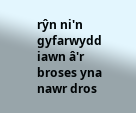rŷn ni'n gyfarwydd iawn â'r broses yna nawr dros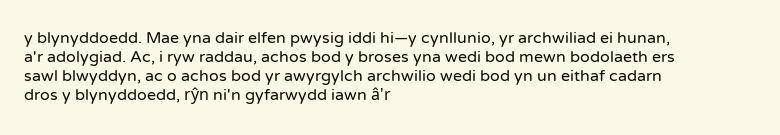y blynyddoedd. Mae yna dair elfen pwysig iddi hi—y cynllunio, yr archwiliad ei hunan, a'r adolygiad. Ac, i ryw raddau, achos bod y broses yna wedi bod mewn bodolaeth ers sawl blwyddyn, ac o achos bod yr awyrgylch archwilio wedi bod yn un eithaf cadarn dros y blynyddoedd, rŷn ni'n gyfarwydd iawn â'r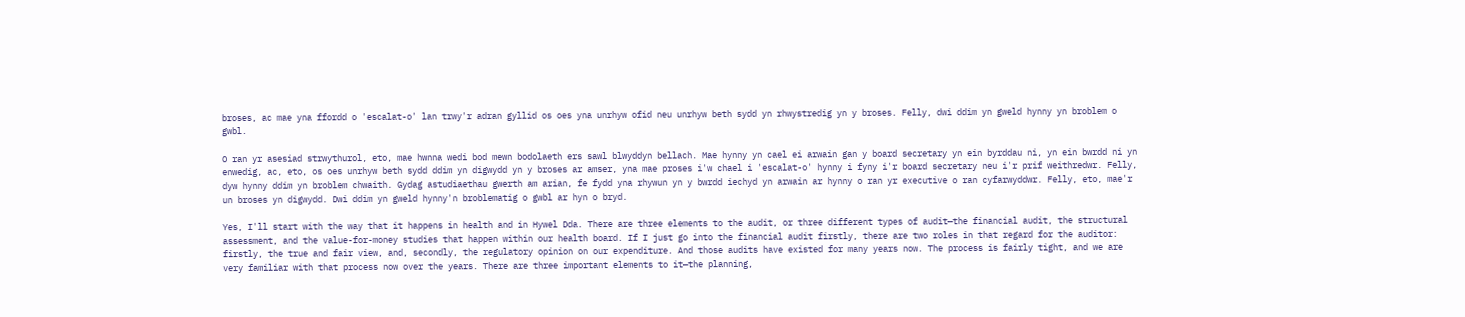broses, ac mae yna ffordd o 'escalat-o' lan trwy'r adran gyllid os oes yna unrhyw ofid neu unrhyw beth sydd yn rhwystredig yn y broses. Felly, dwi ddim yn gweld hynny yn broblem o gwbl.

O ran yr asesiad strwythurol, eto, mae hwnna wedi bod mewn bodolaeth ers sawl blwyddyn bellach. Mae hynny yn cael ei arwain gan y board secretary yn ein byrddau ni, yn ein bwrdd ni yn enwedig, ac, eto, os oes unrhyw beth sydd ddim yn digwydd yn y broses ar amser, yna mae proses i'w chael i 'escalat-o' hynny i fyny i'r board secretary neu i'r prif weithredwr. Felly, dyw hynny ddim yn broblem chwaith. Gydag astudiaethau gwerth am arian, fe fydd yna rhywun yn y bwrdd iechyd yn arwain ar hynny o ran yr executive o ran cyfarwyddwr. Felly, eto, mae'r un broses yn digwydd. Dwi ddim yn gweld hynny'n broblematig o gwbl ar hyn o bryd.

Yes, I'll start with the way that it happens in health and in Hywel Dda. There are three elements to the audit, or three different types of audit—the financial audit, the structural assessment, and the value-for-money studies that happen within our health board. If I just go into the financial audit firstly, there are two roles in that regard for the auditor: firstly, the true and fair view, and, secondly, the regulatory opinion on our expenditure. And those audits have existed for many years now. The process is fairly tight, and we are very familiar with that process now over the years. There are three important elements to it—the planning,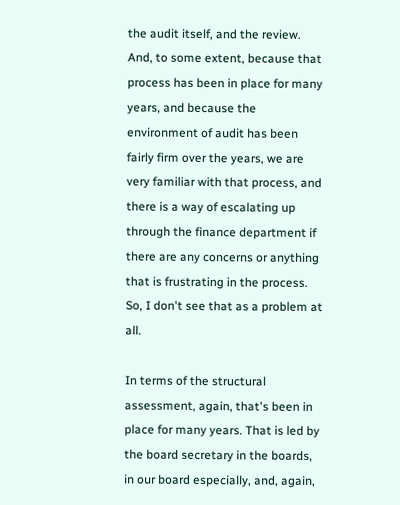the audit itself, and the review. And, to some extent, because that process has been in place for many years, and because the environment of audit has been fairly firm over the years, we are very familiar with that process, and there is a way of escalating up through the finance department if there are any concerns or anything that is frustrating in the process. So, I don't see that as a problem at all.

In terms of the structural assessment, again, that's been in place for many years. That is led by the board secretary in the boards, in our board especially, and, again,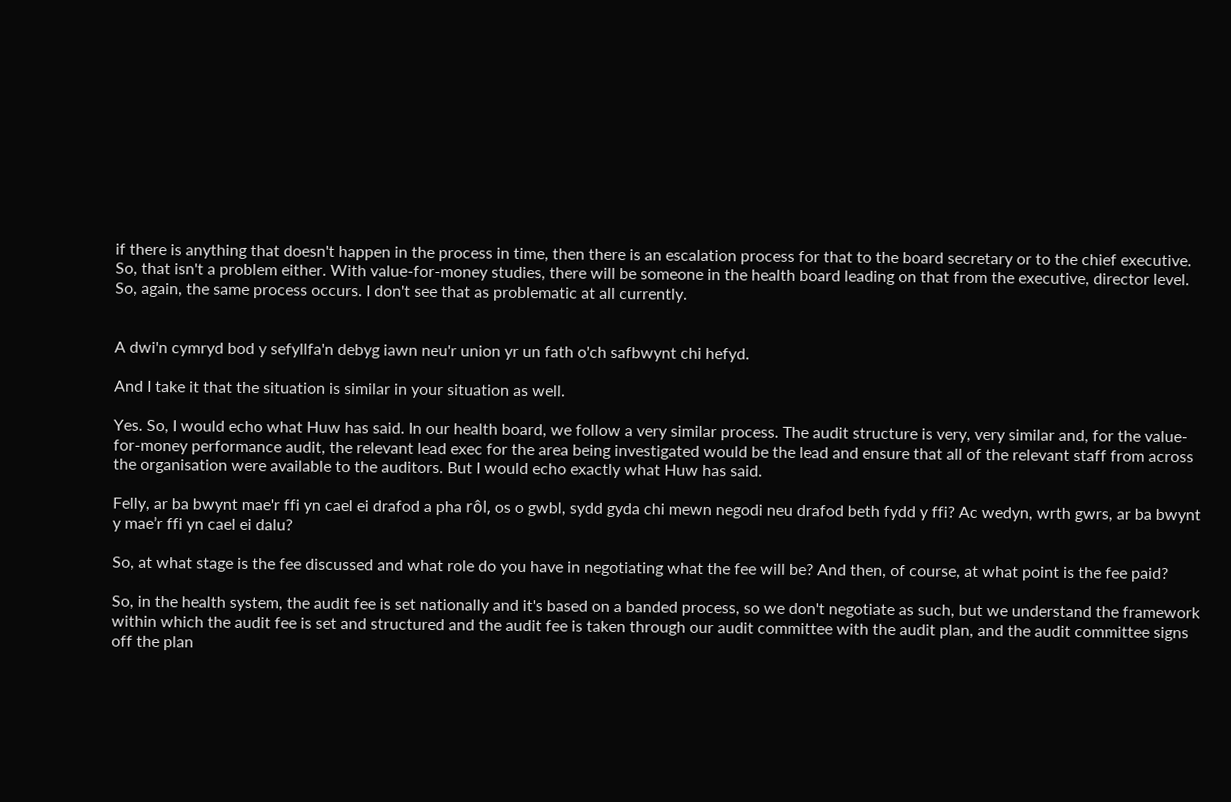if there is anything that doesn't happen in the process in time, then there is an escalation process for that to the board secretary or to the chief executive. So, that isn't a problem either. With value-for-money studies, there will be someone in the health board leading on that from the executive, director level. So, again, the same process occurs. I don't see that as problematic at all currently.


A dwi'n cymryd bod y sefyllfa'n debyg iawn neu'r union yr un fath o'ch safbwynt chi hefyd.

And I take it that the situation is similar in your situation as well.

Yes. So, I would echo what Huw has said. In our health board, we follow a very similar process. The audit structure is very, very similar and, for the value-for-money performance audit, the relevant lead exec for the area being investigated would be the lead and ensure that all of the relevant staff from across the organisation were available to the auditors. But I would echo exactly what Huw has said.

Felly, ar ba bwynt mae'r ffi yn cael ei drafod a pha rôl, os o gwbl, sydd gyda chi mewn negodi neu drafod beth fydd y ffi? Ac wedyn, wrth gwrs, ar ba bwynt y mae’r ffi yn cael ei dalu?

So, at what stage is the fee discussed and what role do you have in negotiating what the fee will be? And then, of course, at what point is the fee paid?

So, in the health system, the audit fee is set nationally and it's based on a banded process, so we don't negotiate as such, but we understand the framework within which the audit fee is set and structured and the audit fee is taken through our audit committee with the audit plan, and the audit committee signs off the plan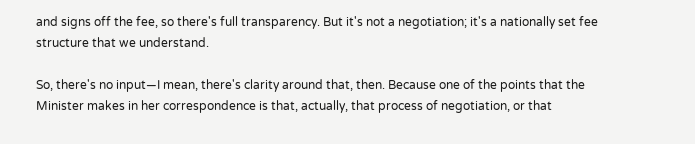and signs off the fee, so there's full transparency. But it's not a negotiation; it's a nationally set fee structure that we understand.

So, there's no input—I mean, there's clarity around that, then. Because one of the points that the Minister makes in her correspondence is that, actually, that process of negotiation, or that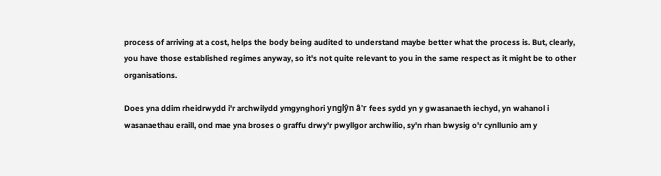process of arriving at a cost, helps the body being audited to understand maybe better what the process is. But, clearly, you have those established regimes anyway, so it's not quite relevant to you in the same respect as it might be to other organisations.

Does yna ddim rheidrwydd i'r archwilydd ymgynghori ynglŷn â'r fees sydd yn y gwasanaeth iechyd, yn wahanol i wasanaethau eraill, ond mae yna broses o graffu drwy'r pwyllgor archwilio, sy'n rhan bwysig o'r cynllunio am y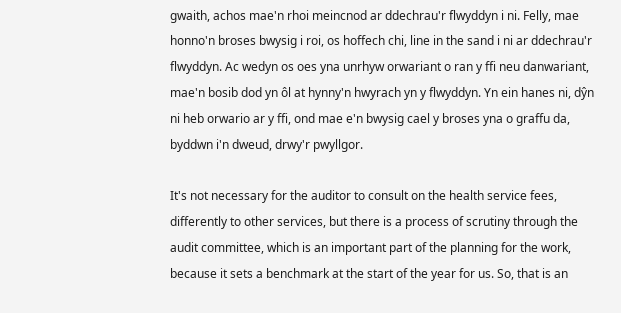gwaith, achos mae'n rhoi meincnod ar ddechrau'r flwyddyn i ni. Felly, mae honno'n broses bwysig i roi, os hoffech chi, line in the sand i ni ar ddechrau'r flwyddyn. Ac wedyn os oes yna unrhyw orwariant o ran y ffi neu danwariant, mae'n bosib dod yn ôl at hynny'n hwyrach yn y flwyddyn. Yn ein hanes ni, dŷn ni heb orwario ar y ffi, ond mae e'n bwysig cael y broses yna o graffu da, byddwn i'n dweud, drwy'r pwyllgor.

It's not necessary for the auditor to consult on the health service fees, differently to other services, but there is a process of scrutiny through the audit committee, which is an important part of the planning for the work, because it sets a benchmark at the start of the year for us. So, that is an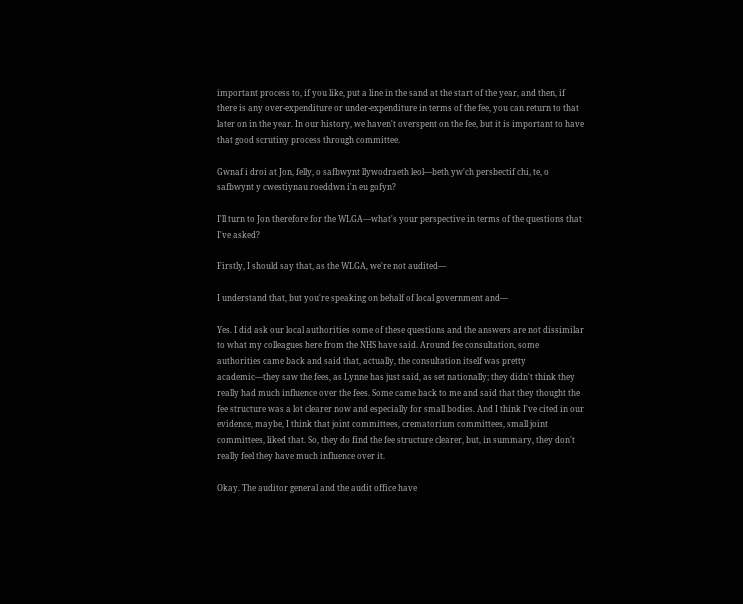important process to, if you like, put a line in the sand at the start of the year, and then, if there is any over-expenditure or under-expenditure in terms of the fee, you can return to that later on in the year. In our history, we haven't overspent on the fee, but it is important to have that good scrutiny process through committee.

Gwnaf i droi at Jon, felly, o safbwynt llywodraeth leol—beth yw'ch persbectif chi, te, o safbwynt y cwestiynau roeddwn i'n eu gofyn?

I'll turn to Jon therefore for the WLGA—what's your perspective in terms of the questions that I've asked?

Firstly, I should say that, as the WLGA, we're not audited—

I understand that, but you're speaking on behalf of local government and—

Yes. I did ask our local authorities some of these questions and the answers are not dissimilar to what my colleagues here from the NHS have said. Around fee consultation, some authorities came back and said that, actually, the consultation itself was pretty academic—they saw the fees, as Lynne has just said, as set nationally; they didn't think they really had much influence over the fees. Some came back to me and said that they thought the fee structure was a lot clearer now and especially for small bodies. And I think I've cited in our evidence, maybe, I think that joint committees, crematorium committees, small joint committees, liked that. So, they do find the fee structure clearer, but, in summary, they don't really feel they have much influence over it.

Okay. The auditor general and the audit office have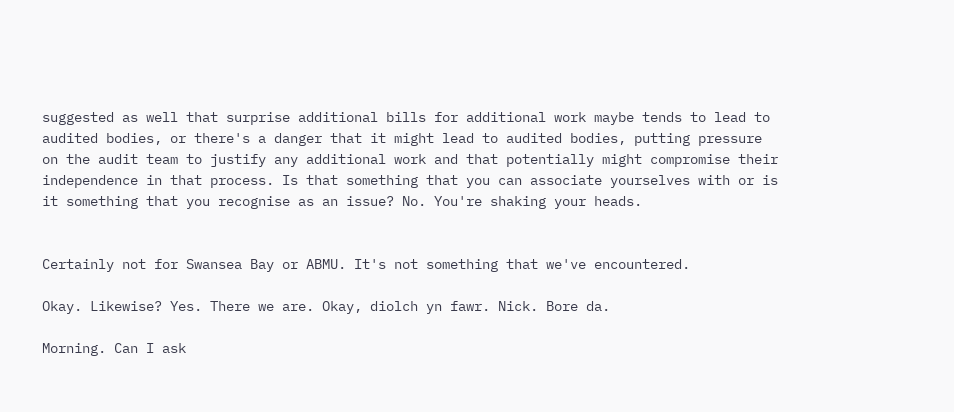suggested as well that surprise additional bills for additional work maybe tends to lead to audited bodies, or there's a danger that it might lead to audited bodies, putting pressure on the audit team to justify any additional work and that potentially might compromise their independence in that process. Is that something that you can associate yourselves with or is it something that you recognise as an issue? No. You're shaking your heads.


Certainly not for Swansea Bay or ABMU. It's not something that we've encountered.

Okay. Likewise? Yes. There we are. Okay, diolch yn fawr. Nick. Bore da.

Morning. Can I ask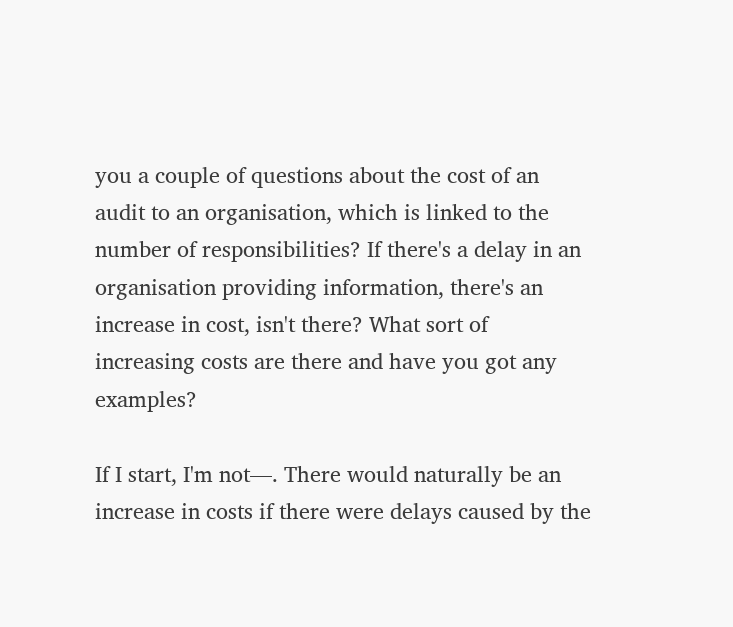you a couple of questions about the cost of an audit to an organisation, which is linked to the number of responsibilities? If there's a delay in an organisation providing information, there's an increase in cost, isn't there? What sort of increasing costs are there and have you got any examples?

If I start, I'm not—. There would naturally be an increase in costs if there were delays caused by the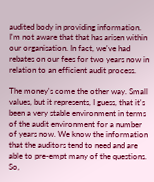audited body in providing information. I'm not aware that that has arisen within our organisation. In fact, we've had rebates on our fees for two years now in relation to an efficient audit process.

The money's come the other way. Small values, but it represents, I guess, that it's been a very stable environment in terms of the audit environment for a number of years now. We know the information that the auditors tend to need and are able to pre-empt many of the questions. So,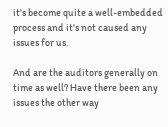it's become quite a well-embedded process and it's not caused any issues for us.

And are the auditors generally on time as well? Have there been any issues the other way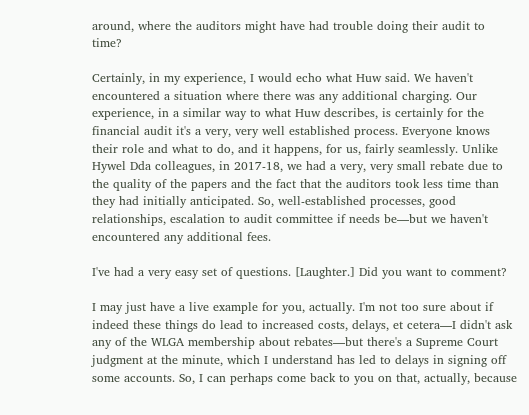around, where the auditors might have had trouble doing their audit to time?

Certainly, in my experience, I would echo what Huw said. We haven't encountered a situation where there was any additional charging. Our experience, in a similar way to what Huw describes, is certainly for the financial audit it's a very, very well established process. Everyone knows their role and what to do, and it happens, for us, fairly seamlessly. Unlike Hywel Dda colleagues, in 2017-18, we had a very, very small rebate due to the quality of the papers and the fact that the auditors took less time than they had initially anticipated. So, well-established processes, good relationships, escalation to audit committee if needs be—but we haven't encountered any additional fees.

I've had a very easy set of questions. [Laughter.] Did you want to comment?

I may just have a live example for you, actually. I'm not too sure about if indeed these things do lead to increased costs, delays, et cetera—I didn't ask any of the WLGA membership about rebates—but there's a Supreme Court judgment at the minute, which I understand has led to delays in signing off some accounts. So, I can perhaps come back to you on that, actually, because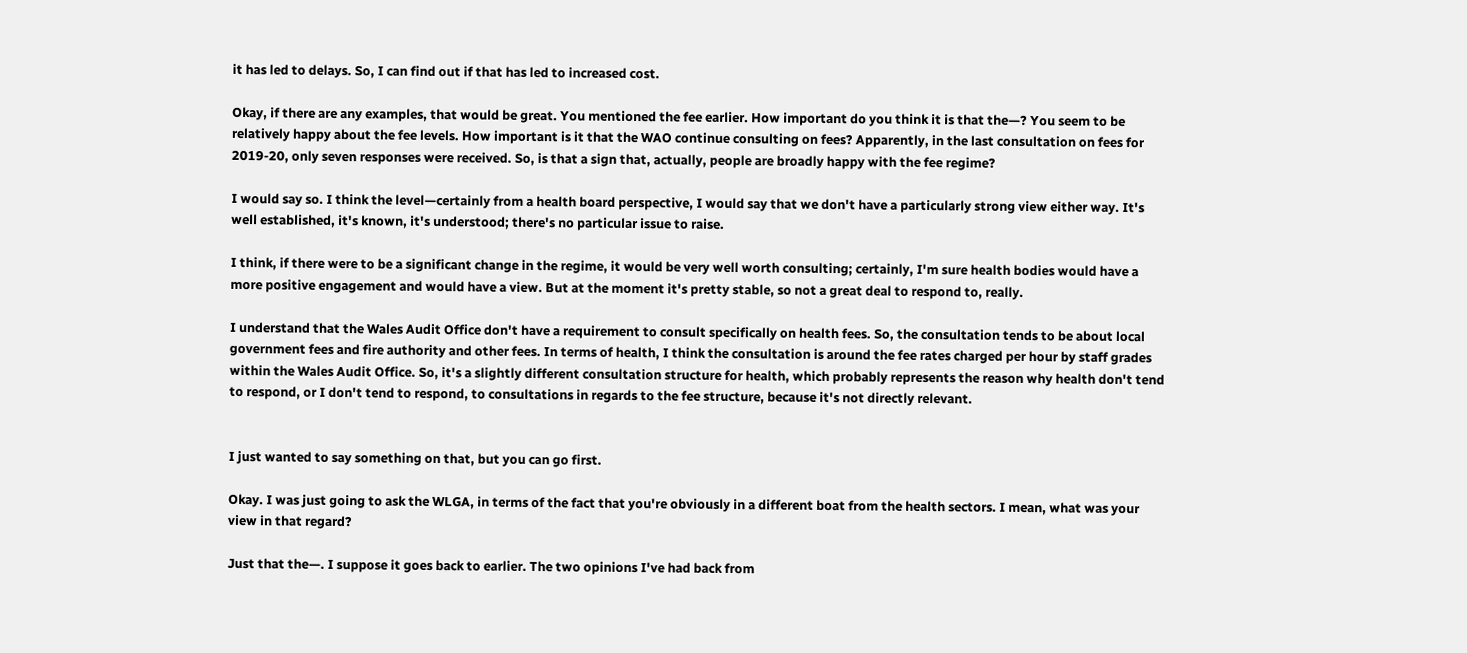it has led to delays. So, I can find out if that has led to increased cost.

Okay, if there are any examples, that would be great. You mentioned the fee earlier. How important do you think it is that the—? You seem to be relatively happy about the fee levels. How important is it that the WAO continue consulting on fees? Apparently, in the last consultation on fees for 2019-20, only seven responses were received. So, is that a sign that, actually, people are broadly happy with the fee regime?

I would say so. I think the level—certainly from a health board perspective, I would say that we don't have a particularly strong view either way. It's well established, it's known, it's understood; there's no particular issue to raise.

I think, if there were to be a significant change in the regime, it would be very well worth consulting; certainly, I'm sure health bodies would have a more positive engagement and would have a view. But at the moment it's pretty stable, so not a great deal to respond to, really.

I understand that the Wales Audit Office don't have a requirement to consult specifically on health fees. So, the consultation tends to be about local government fees and fire authority and other fees. In terms of health, I think the consultation is around the fee rates charged per hour by staff grades within the Wales Audit Office. So, it's a slightly different consultation structure for health, which probably represents the reason why health don't tend to respond, or I don't tend to respond, to consultations in regards to the fee structure, because it's not directly relevant.


I just wanted to say something on that, but you can go first.

Okay. I was just going to ask the WLGA, in terms of the fact that you're obviously in a different boat from the health sectors. I mean, what was your view in that regard?

Just that the—. I suppose it goes back to earlier. The two opinions I've had back from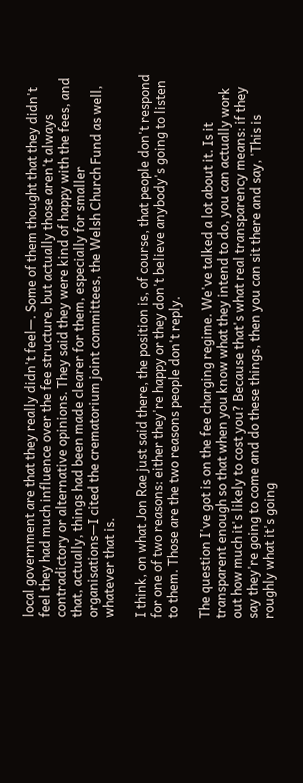local government are that they really didn't feel—. Some of them thought that they didn't feel they had much influence over the fee structure, but actually those aren't always contradictory or alternative opinions. They said they were kind of happy with the fees, and that, actually, things had been made clearer for them, especially for smaller organisations—I cited the crematorium joint committees, the Welsh Church Fund as well, whatever that is.

I think, on what Jon Rae just said there, the position is, of course, that people don't respond for one of two reasons: either they're happy or they don't believe anybody's going to listen to them. Those are the two reasons people don't reply.

The question I've got is on the fee charging regime. We've talked a lot about it. Is it transparent enough so that when you know what they intend to do, you can actually work out how much it's likely to cost you? Because that's what real transparency means: if they say they're going to come and do these things, then you can sit there and say, 'This is roughly what it's going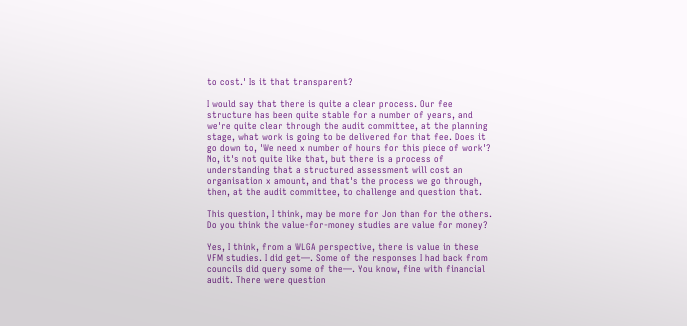to cost.' Is it that transparent?

I would say that there is quite a clear process. Our fee structure has been quite stable for a number of years, and we're quite clear through the audit committee, at the planning stage, what work is going to be delivered for that fee. Does it go down to, 'We need x number of hours for this piece of work'? No, it's not quite like that, but there is a process of understanding that a structured assessment will cost an organisation x amount, and that's the process we go through, then, at the audit committee, to challenge and question that.

This question, I think, may be more for Jon than for the others. Do you think the value-for-money studies are value for money?

Yes, I think, from a WLGA perspective, there is value in these VFM studies. I did get—. Some of the responses I had back from councils did query some of the—. You know, fine with financial audit. There were question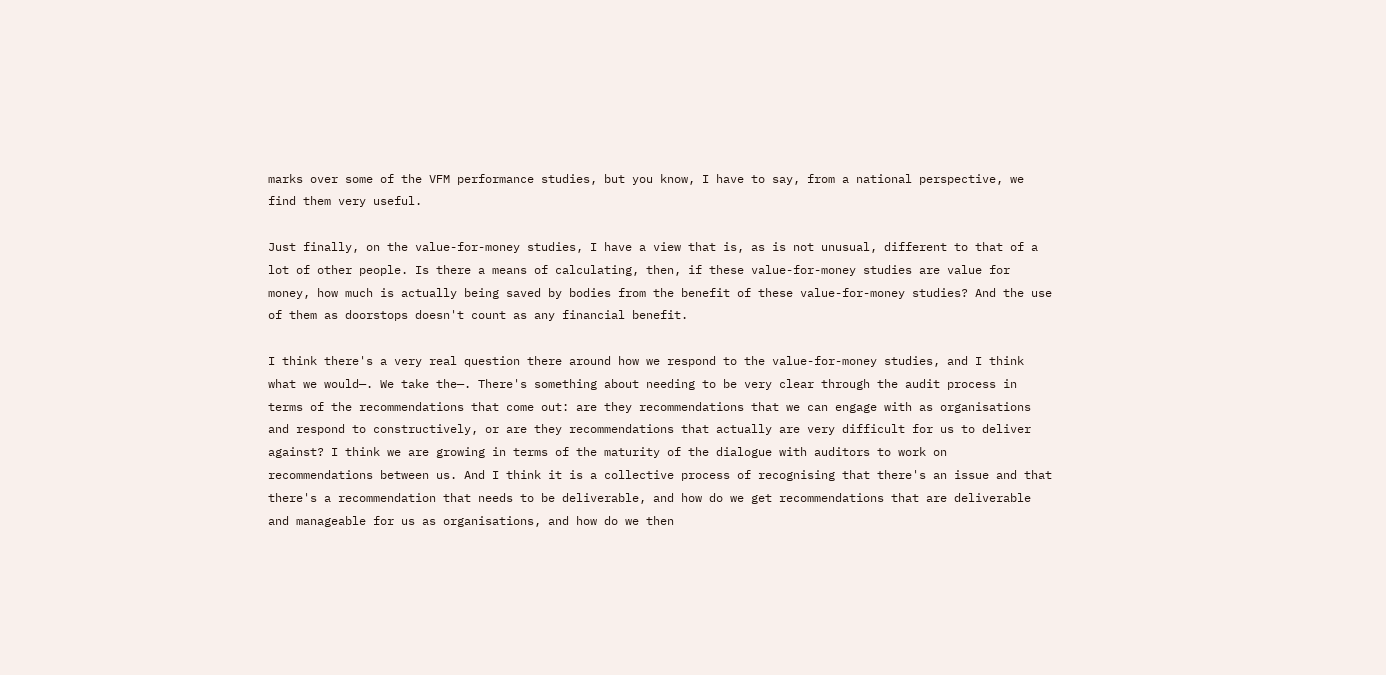marks over some of the VFM performance studies, but you know, I have to say, from a national perspective, we find them very useful.

Just finally, on the value-for-money studies, I have a view that is, as is not unusual, different to that of a lot of other people. Is there a means of calculating, then, if these value-for-money studies are value for money, how much is actually being saved by bodies from the benefit of these value-for-money studies? And the use of them as doorstops doesn't count as any financial benefit.

I think there's a very real question there around how we respond to the value-for-money studies, and I think what we would—. We take the—. There's something about needing to be very clear through the audit process in terms of the recommendations that come out: are they recommendations that we can engage with as organisations and respond to constructively, or are they recommendations that actually are very difficult for us to deliver against? I think we are growing in terms of the maturity of the dialogue with auditors to work on recommendations between us. And I think it is a collective process of recognising that there's an issue and that there's a recommendation that needs to be deliverable, and how do we get recommendations that are deliverable and manageable for us as organisations, and how do we then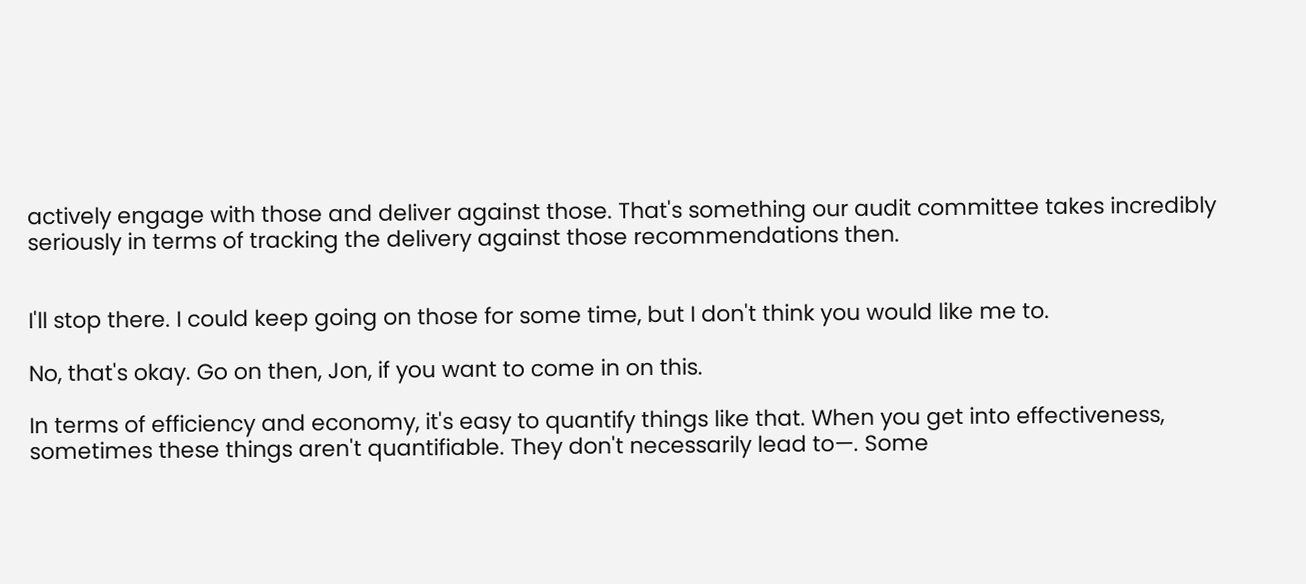actively engage with those and deliver against those. That's something our audit committee takes incredibly seriously in terms of tracking the delivery against those recommendations then.


I'll stop there. I could keep going on those for some time, but I don't think you would like me to.

No, that's okay. Go on then, Jon, if you want to come in on this.

In terms of efficiency and economy, it's easy to quantify things like that. When you get into effectiveness, sometimes these things aren't quantifiable. They don't necessarily lead to—. Some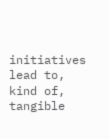initiatives lead to, kind of, tangible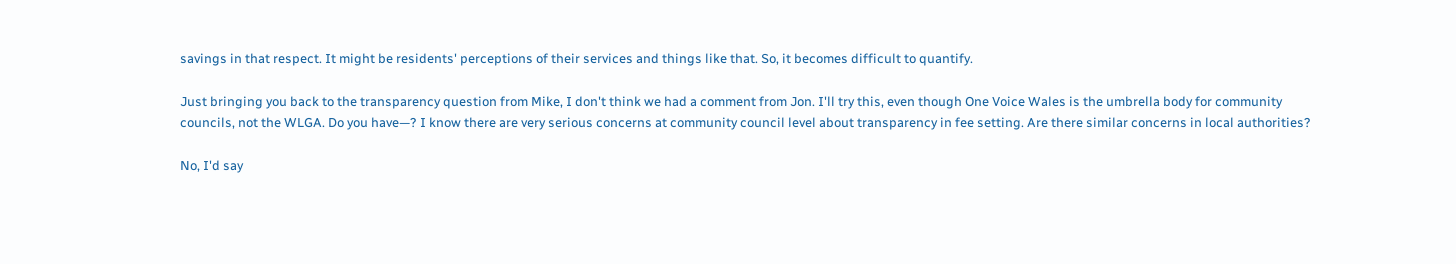savings in that respect. It might be residents' perceptions of their services and things like that. So, it becomes difficult to quantify.

Just bringing you back to the transparency question from Mike, I don't think we had a comment from Jon. I'll try this, even though One Voice Wales is the umbrella body for community councils, not the WLGA. Do you have—? I know there are very serious concerns at community council level about transparency in fee setting. Are there similar concerns in local authorities?

No, I'd say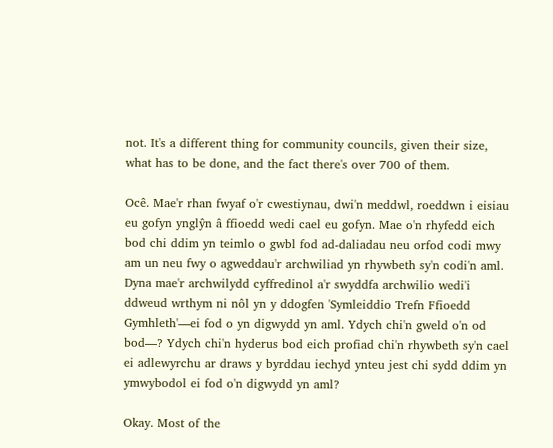not. It's a different thing for community councils, given their size, what has to be done, and the fact there's over 700 of them.

Ocê. Mae'r rhan fwyaf o'r cwestiynau, dwi'n meddwl, roeddwn i eisiau eu gofyn ynglŷn â ffioedd wedi cael eu gofyn. Mae o'n rhyfedd eich bod chi ddim yn teimlo o gwbl fod ad-daliadau neu orfod codi mwy am un neu fwy o agweddau'r archwiliad yn rhywbeth sy'n codi'n aml. Dyna mae'r archwilydd cyffredinol a'r swyddfa archwilio wedi'i ddweud wrthym ni nôl yn y ddogfen 'Symleiddio Trefn Ffioedd Gymhleth'—ei fod o yn digwydd yn aml. Ydych chi'n gweld o'n od bod—? Ydych chi'n hyderus bod eich profiad chi'n rhywbeth sy'n cael ei adlewyrchu ar draws y byrddau iechyd ynteu jest chi sydd ddim yn ymwybodol ei fod o'n digwydd yn aml?

Okay. Most of the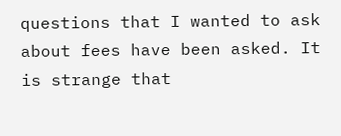questions that I wanted to ask about fees have been asked. It is strange that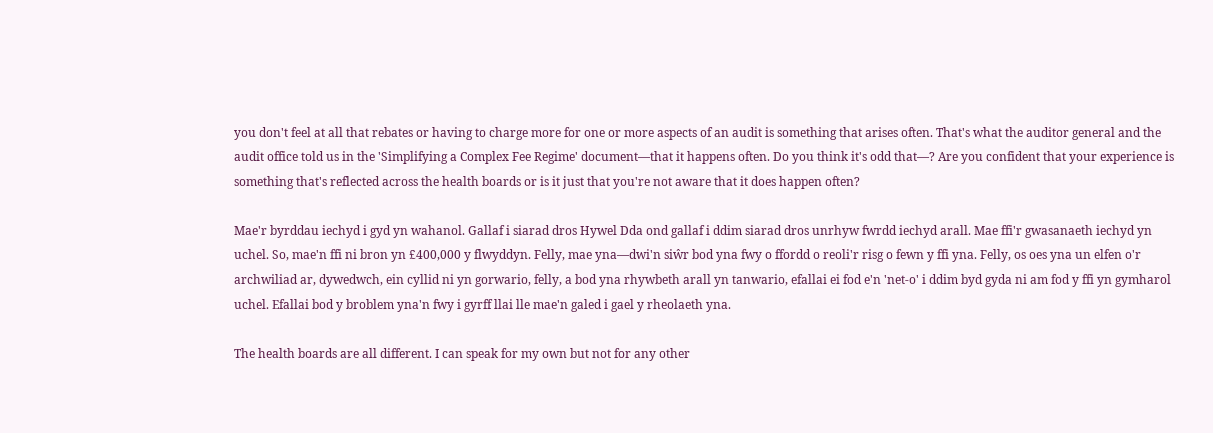you don't feel at all that rebates or having to charge more for one or more aspects of an audit is something that arises often. That's what the auditor general and the audit office told us in the 'Simplifying a Complex Fee Regime' document—that it happens often. Do you think it's odd that—? Are you confident that your experience is something that's reflected across the health boards or is it just that you're not aware that it does happen often?

Mae'r byrddau iechyd i gyd yn wahanol. Gallaf i siarad dros Hywel Dda ond gallaf i ddim siarad dros unrhyw fwrdd iechyd arall. Mae ffi'r gwasanaeth iechyd yn uchel. So, mae'n ffi ni bron yn £400,000 y flwyddyn. Felly, mae yna—dwi'n siŵr bod yna fwy o ffordd o reoli'r risg o fewn y ffi yna. Felly, os oes yna un elfen o'r archwiliad ar, dywedwch, ein cyllid ni yn gorwario, felly, a bod yna rhywbeth arall yn tanwario, efallai ei fod e'n 'net-o' i ddim byd gyda ni am fod y ffi yn gymharol uchel. Efallai bod y broblem yna'n fwy i gyrff llai lle mae'n galed i gael y rheolaeth yna.

The health boards are all different. I can speak for my own but not for any other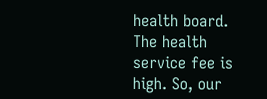health board. The health service fee is high. So, our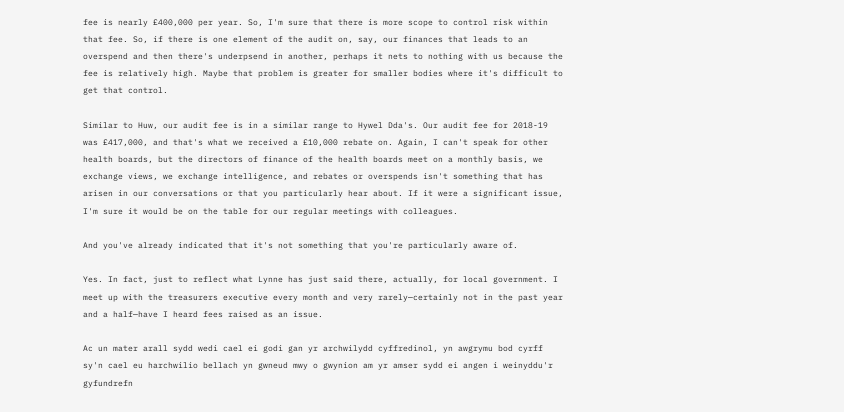fee is nearly £400,000 per year. So, I'm sure that there is more scope to control risk within that fee. So, if there is one element of the audit on, say, our finances that leads to an overspend and then there's underpsend in another, perhaps it nets to nothing with us because the fee is relatively high. Maybe that problem is greater for smaller bodies where it's difficult to get that control.

Similar to Huw, our audit fee is in a similar range to Hywel Dda's. Our audit fee for 2018-19 was £417,000, and that's what we received a £10,000 rebate on. Again, I can't speak for other health boards, but the directors of finance of the health boards meet on a monthly basis, we exchange views, we exchange intelligence, and rebates or overspends isn't something that has arisen in our conversations or that you particularly hear about. If it were a significant issue, I'm sure it would be on the table for our regular meetings with colleagues.

And you've already indicated that it's not something that you're particularly aware of.

Yes. In fact, just to reflect what Lynne has just said there, actually, for local government. I meet up with the treasurers executive every month and very rarely—certainly not in the past year and a half—have I heard fees raised as an issue.

Ac un mater arall sydd wedi cael ei godi gan yr archwilydd cyffredinol, yn awgrymu bod cyrff sy'n cael eu harchwilio bellach yn gwneud mwy o gwynion am yr amser sydd ei angen i weinyddu'r gyfundrefn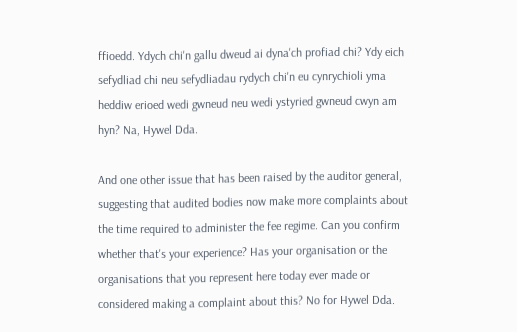ffioedd. Ydych chi'n gallu dweud ai dyna'ch profiad chi? Ydy eich sefydliad chi neu sefydliadau rydych chi'n eu cynrychioli yma heddiw erioed wedi gwneud neu wedi ystyried gwneud cwyn am hyn? Na, Hywel Dda.

And one other issue that has been raised by the auditor general, suggesting that audited bodies now make more complaints about the time required to administer the fee regime. Can you confirm whether that's your experience? Has your organisation or the organisations that you represent here today ever made or considered making a complaint about this? No for Hywel Dda.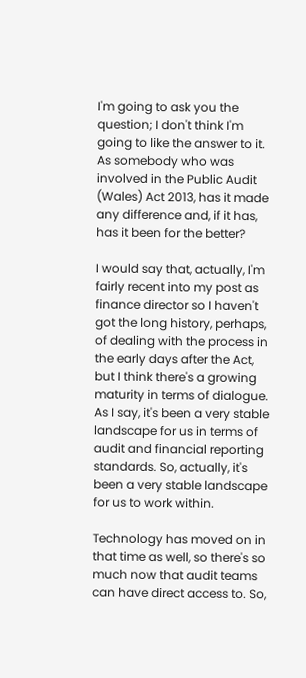I'm going to ask you the question; I don't think I'm going to like the answer to it. As somebody who was involved in the Public Audit (Wales) Act 2013, has it made any difference and, if it has, has it been for the better?

I would say that, actually, I'm fairly recent into my post as finance director so I haven't got the long history, perhaps, of dealing with the process in the early days after the Act, but I think there's a growing maturity in terms of dialogue. As I say, it's been a very stable landscape for us in terms of audit and financial reporting standards. So, actually, it's been a very stable landscape for us to work within.

Technology has moved on in that time as well, so there's so much now that audit teams can have direct access to. So,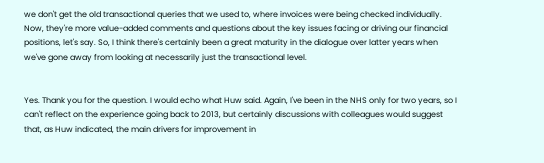we don't get the old transactional queries that we used to, where invoices were being checked individually. Now, they're more value-added comments and questions about the key issues facing or driving our financial positions, let's say. So, I think there's certainly been a great maturity in the dialogue over latter years when we've gone away from looking at necessarily just the transactional level.


Yes. Thank you for the question. I would echo what Huw said. Again, I've been in the NHS only for two years, so I can't reflect on the experience going back to 2013, but certainly discussions with colleagues would suggest that, as Huw indicated, the main drivers for improvement in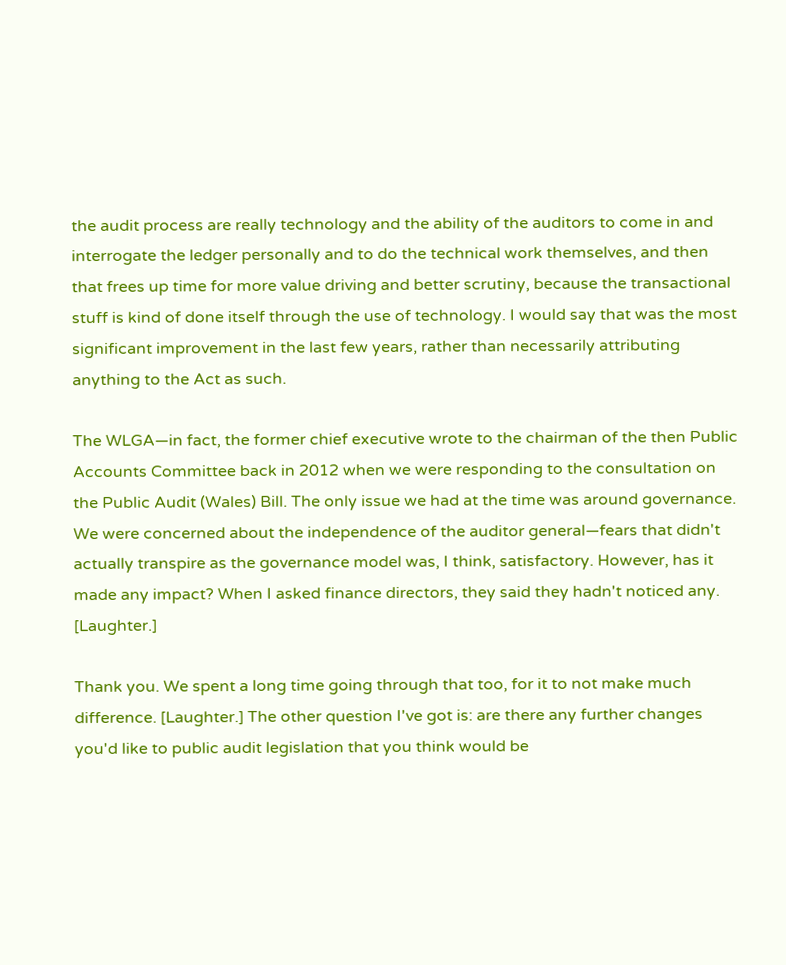the audit process are really technology and the ability of the auditors to come in and interrogate the ledger personally and to do the technical work themselves, and then that frees up time for more value driving and better scrutiny, because the transactional stuff is kind of done itself through the use of technology. I would say that was the most significant improvement in the last few years, rather than necessarily attributing anything to the Act as such.

The WLGA—in fact, the former chief executive wrote to the chairman of the then Public Accounts Committee back in 2012 when we were responding to the consultation on the Public Audit (Wales) Bill. The only issue we had at the time was around governance. We were concerned about the independence of the auditor general—fears that didn't actually transpire as the governance model was, I think, satisfactory. However, has it made any impact? When I asked finance directors, they said they hadn't noticed any. [Laughter.]

Thank you. We spent a long time going through that too, for it to not make much difference. [Laughter.] The other question I've got is: are there any further changes you'd like to public audit legislation that you think would be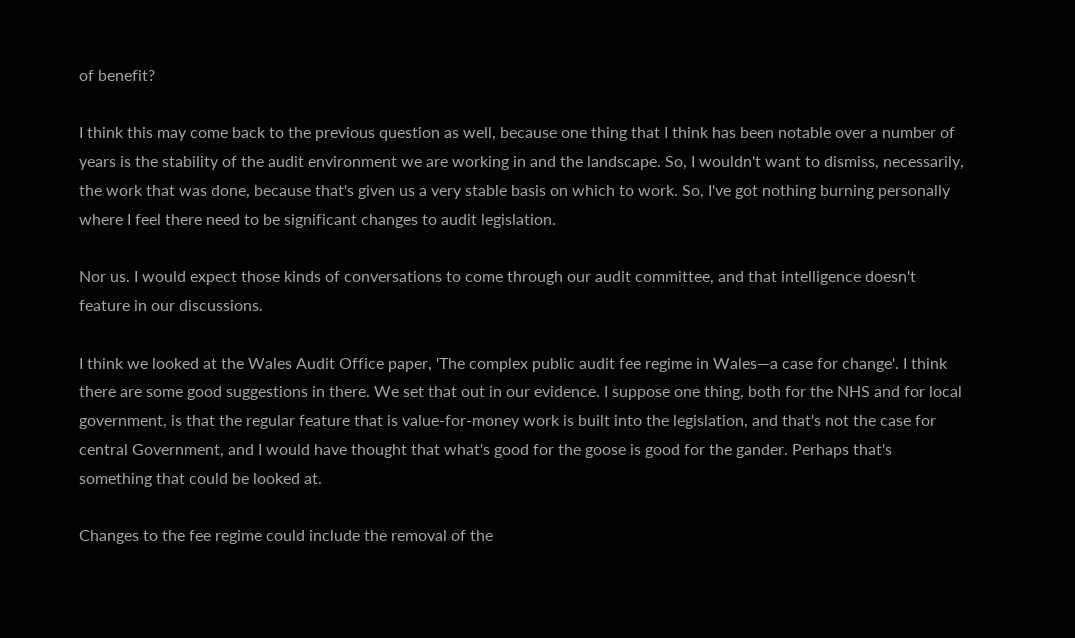of benefit?

I think this may come back to the previous question as well, because one thing that I think has been notable over a number of years is the stability of the audit environment we are working in and the landscape. So, I wouldn't want to dismiss, necessarily, the work that was done, because that's given us a very stable basis on which to work. So, I've got nothing burning personally where I feel there need to be significant changes to audit legislation.

Nor us. I would expect those kinds of conversations to come through our audit committee, and that intelligence doesn't feature in our discussions.

I think we looked at the Wales Audit Office paper, 'The complex public audit fee regime in Wales—a case for change'. I think there are some good suggestions in there. We set that out in our evidence. I suppose one thing, both for the NHS and for local government, is that the regular feature that is value-for-money work is built into the legislation, and that's not the case for central Government, and I would have thought that what's good for the goose is good for the gander. Perhaps that's something that could be looked at.

Changes to the fee regime could include the removal of the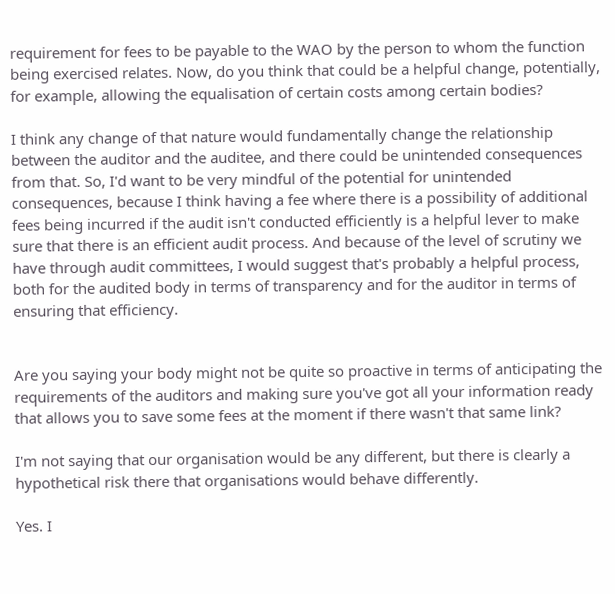requirement for fees to be payable to the WAO by the person to whom the function being exercised relates. Now, do you think that could be a helpful change, potentially, for example, allowing the equalisation of certain costs among certain bodies?

I think any change of that nature would fundamentally change the relationship between the auditor and the auditee, and there could be unintended consequences from that. So, I'd want to be very mindful of the potential for unintended consequences, because I think having a fee where there is a possibility of additional fees being incurred if the audit isn't conducted efficiently is a helpful lever to make sure that there is an efficient audit process. And because of the level of scrutiny we have through audit committees, I would suggest that's probably a helpful process, both for the audited body in terms of transparency and for the auditor in terms of ensuring that efficiency.


Are you saying your body might not be quite so proactive in terms of anticipating the requirements of the auditors and making sure you've got all your information ready that allows you to save some fees at the moment if there wasn't that same link?

I'm not saying that our organisation would be any different, but there is clearly a hypothetical risk there that organisations would behave differently.

Yes. I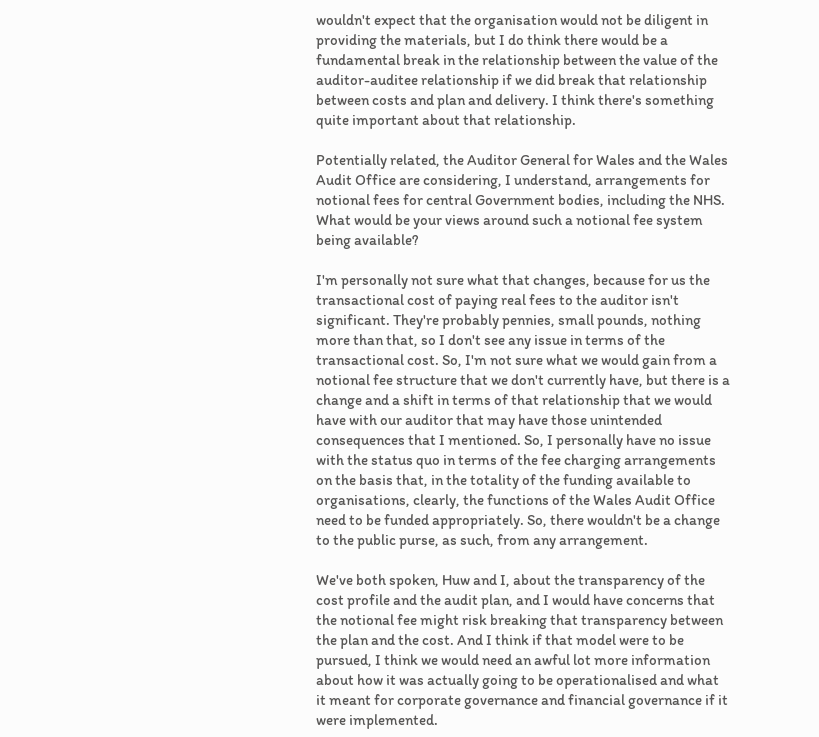wouldn't expect that the organisation would not be diligent in providing the materials, but I do think there would be a fundamental break in the relationship between the value of the auditor-auditee relationship if we did break that relationship between costs and plan and delivery. I think there's something quite important about that relationship.

Potentially related, the Auditor General for Wales and the Wales Audit Office are considering, I understand, arrangements for notional fees for central Government bodies, including the NHS. What would be your views around such a notional fee system being available?

I'm personally not sure what that changes, because for us the transactional cost of paying real fees to the auditor isn't significant. They're probably pennies, small pounds, nothing more than that, so I don't see any issue in terms of the transactional cost. So, I'm not sure what we would gain from a notional fee structure that we don't currently have, but there is a change and a shift in terms of that relationship that we would have with our auditor that may have those unintended consequences that I mentioned. So, I personally have no issue with the status quo in terms of the fee charging arrangements on the basis that, in the totality of the funding available to organisations, clearly, the functions of the Wales Audit Office need to be funded appropriately. So, there wouldn't be a change to the public purse, as such, from any arrangement.

We've both spoken, Huw and I, about the transparency of the cost profile and the audit plan, and I would have concerns that the notional fee might risk breaking that transparency between the plan and the cost. And I think if that model were to be pursued, I think we would need an awful lot more information about how it was actually going to be operationalised and what it meant for corporate governance and financial governance if it were implemented.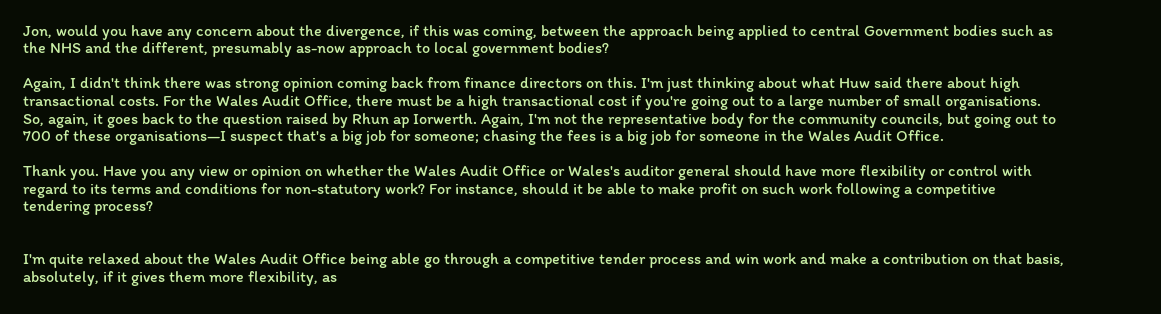Jon, would you have any concern about the divergence, if this was coming, between the approach being applied to central Government bodies such as the NHS and the different, presumably as-now approach to local government bodies?

Again, I didn't think there was strong opinion coming back from finance directors on this. I'm just thinking about what Huw said there about high transactional costs. For the Wales Audit Office, there must be a high transactional cost if you're going out to a large number of small organisations. So, again, it goes back to the question raised by Rhun ap Iorwerth. Again, I'm not the representative body for the community councils, but going out to 700 of these organisations—I suspect that's a big job for someone; chasing the fees is a big job for someone in the Wales Audit Office.

Thank you. Have you any view or opinion on whether the Wales Audit Office or Wales's auditor general should have more flexibility or control with regard to its terms and conditions for non-statutory work? For instance, should it be able to make profit on such work following a competitive tendering process?


I'm quite relaxed about the Wales Audit Office being able go through a competitive tender process and win work and make a contribution on that basis, absolutely, if it gives them more flexibility, as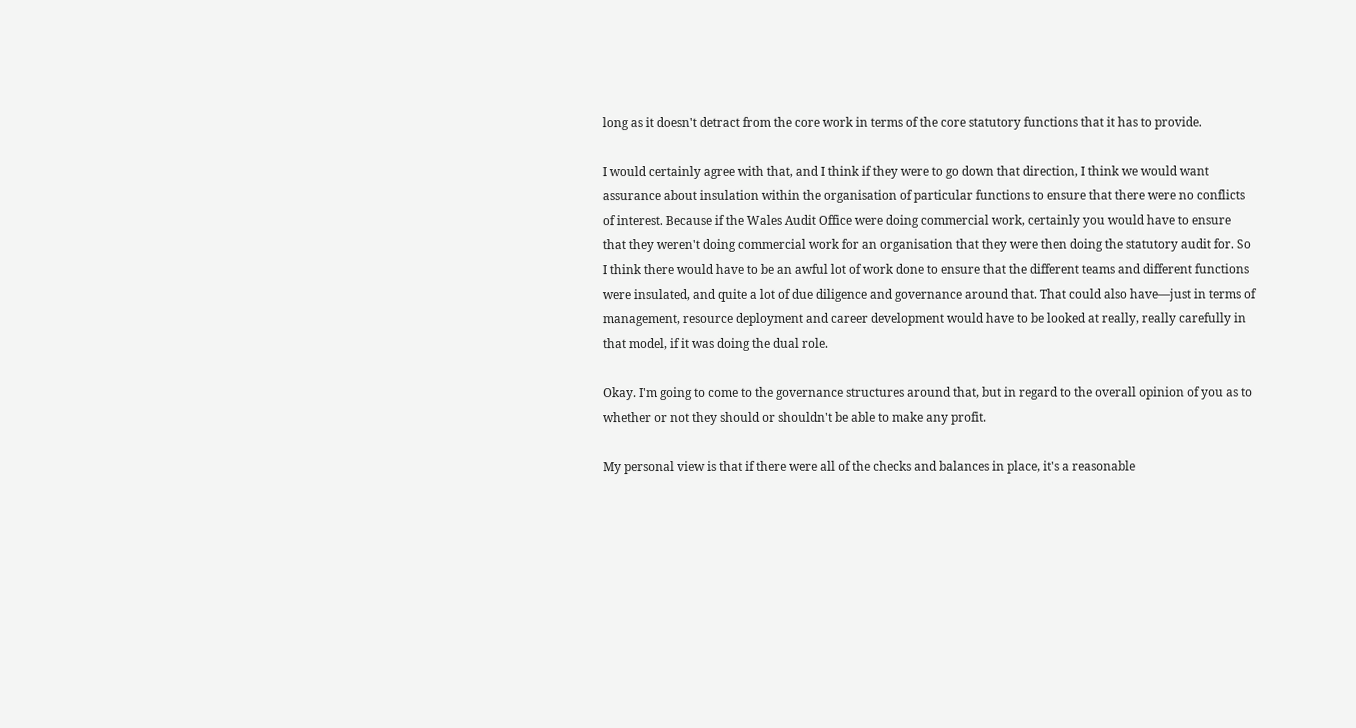long as it doesn't detract from the core work in terms of the core statutory functions that it has to provide.

I would certainly agree with that, and I think if they were to go down that direction, I think we would want assurance about insulation within the organisation of particular functions to ensure that there were no conflicts of interest. Because if the Wales Audit Office were doing commercial work, certainly you would have to ensure that they weren't doing commercial work for an organisation that they were then doing the statutory audit for. So I think there would have to be an awful lot of work done to ensure that the different teams and different functions were insulated, and quite a lot of due diligence and governance around that. That could also have—just in terms of management, resource deployment and career development would have to be looked at really, really carefully in that model, if it was doing the dual role.

Okay. I'm going to come to the governance structures around that, but in regard to the overall opinion of you as to whether or not they should or shouldn't be able to make any profit.

My personal view is that if there were all of the checks and balances in place, it's a reasonable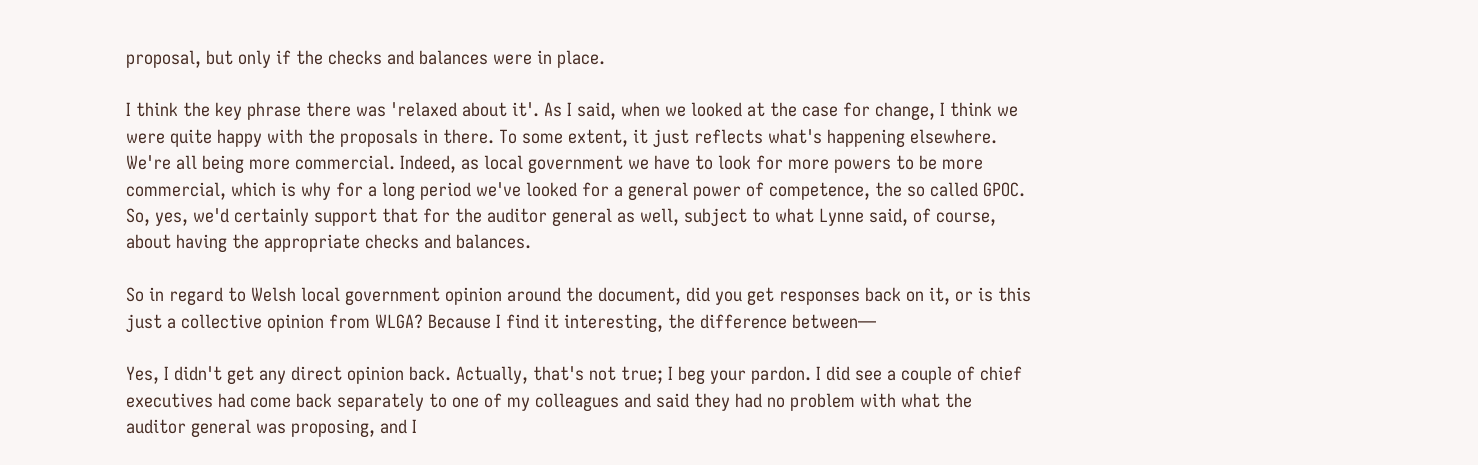proposal, but only if the checks and balances were in place.

I think the key phrase there was 'relaxed about it'. As I said, when we looked at the case for change, I think we were quite happy with the proposals in there. To some extent, it just reflects what's happening elsewhere. We're all being more commercial. Indeed, as local government we have to look for more powers to be more commercial, which is why for a long period we've looked for a general power of competence, the so called GPOC. So, yes, we'd certainly support that for the auditor general as well, subject to what Lynne said, of course, about having the appropriate checks and balances.

So in regard to Welsh local government opinion around the document, did you get responses back on it, or is this just a collective opinion from WLGA? Because I find it interesting, the difference between—

Yes, I didn't get any direct opinion back. Actually, that's not true; I beg your pardon. I did see a couple of chief executives had come back separately to one of my colleagues and said they had no problem with what the auditor general was proposing, and I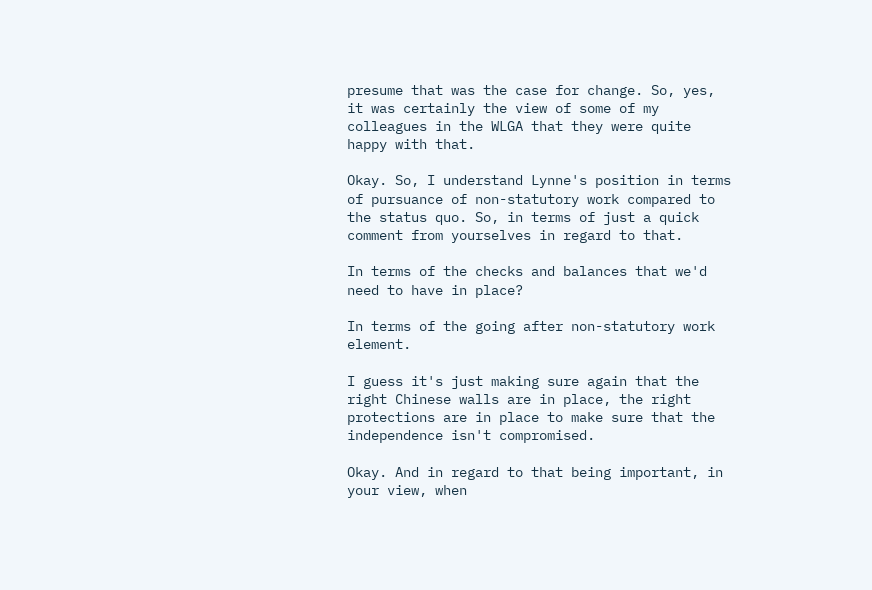presume that was the case for change. So, yes, it was certainly the view of some of my colleagues in the WLGA that they were quite happy with that.

Okay. So, I understand Lynne's position in terms of pursuance of non-statutory work compared to the status quo. So, in terms of just a quick comment from yourselves in regard to that.

In terms of the checks and balances that we'd need to have in place?

In terms of the going after non-statutory work element.

I guess it's just making sure again that the right Chinese walls are in place, the right protections are in place to make sure that the independence isn't compromised.

Okay. And in regard to that being important, in your view, when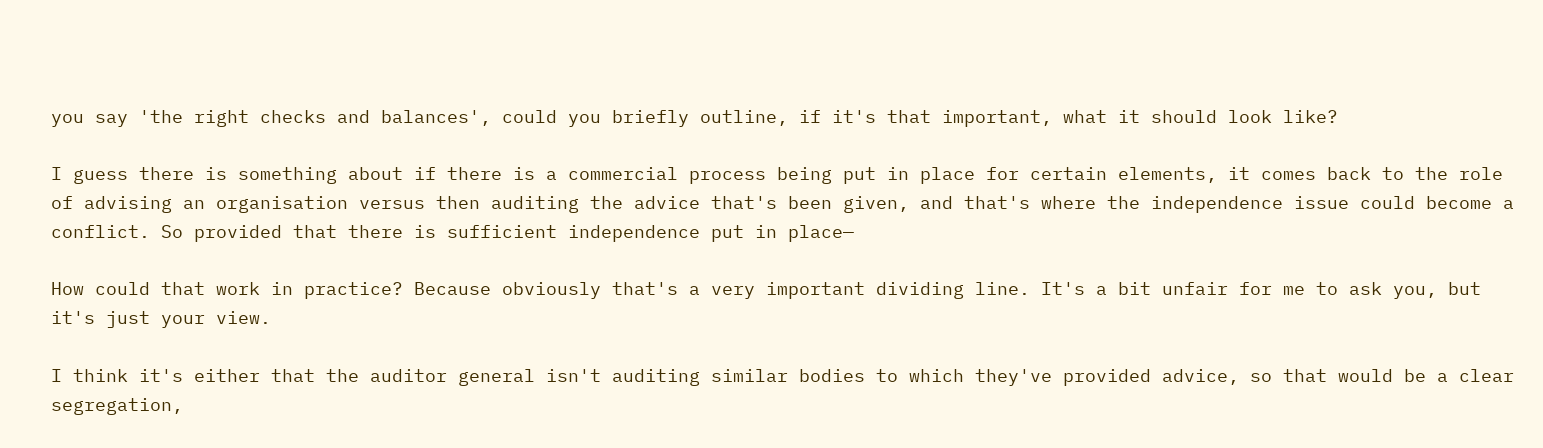you say 'the right checks and balances', could you briefly outline, if it's that important, what it should look like?

I guess there is something about if there is a commercial process being put in place for certain elements, it comes back to the role of advising an organisation versus then auditing the advice that's been given, and that's where the independence issue could become a conflict. So provided that there is sufficient independence put in place—

How could that work in practice? Because obviously that's a very important dividing line. It's a bit unfair for me to ask you, but it's just your view.

I think it's either that the auditor general isn't auditing similar bodies to which they've provided advice, so that would be a clear segregation,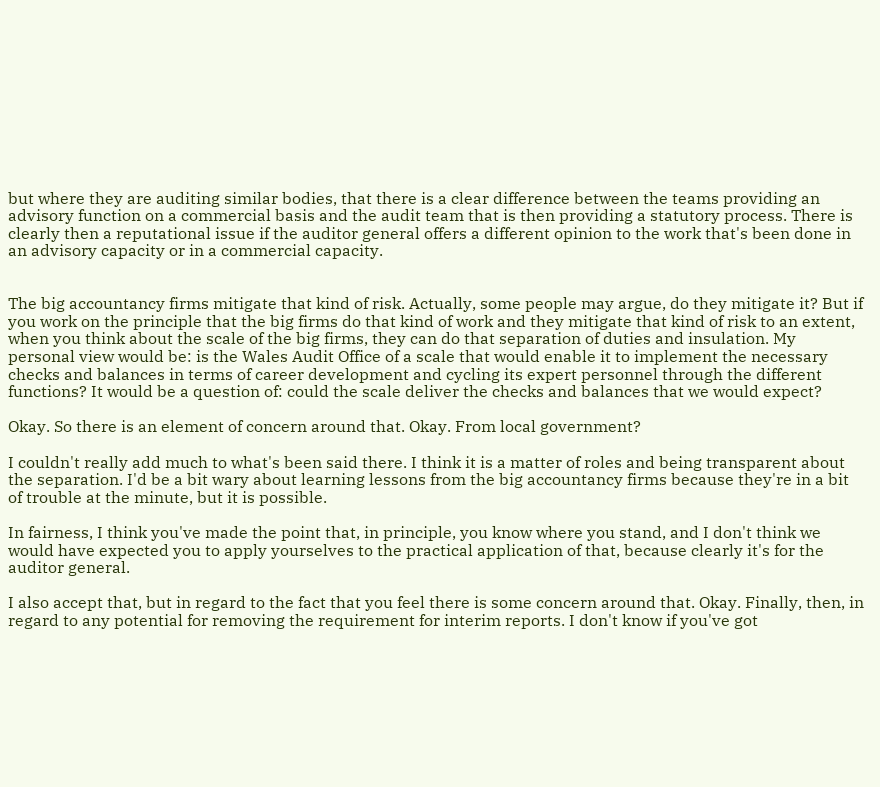but where they are auditing similar bodies, that there is a clear difference between the teams providing an advisory function on a commercial basis and the audit team that is then providing a statutory process. There is clearly then a reputational issue if the auditor general offers a different opinion to the work that's been done in an advisory capacity or in a commercial capacity.


The big accountancy firms mitigate that kind of risk. Actually, some people may argue, do they mitigate it? But if you work on the principle that the big firms do that kind of work and they mitigate that kind of risk to an extent, when you think about the scale of the big firms, they can do that separation of duties and insulation. My personal view would be: is the Wales Audit Office of a scale that would enable it to implement the necessary checks and balances in terms of career development and cycling its expert personnel through the different functions? It would be a question of: could the scale deliver the checks and balances that we would expect?

Okay. So there is an element of concern around that. Okay. From local government?

I couldn't really add much to what's been said there. I think it is a matter of roles and being transparent about the separation. I'd be a bit wary about learning lessons from the big accountancy firms because they're in a bit of trouble at the minute, but it is possible.

In fairness, I think you've made the point that, in principle, you know where you stand, and I don't think we would have expected you to apply yourselves to the practical application of that, because clearly it's for the auditor general.

I also accept that, but in regard to the fact that you feel there is some concern around that. Okay. Finally, then, in regard to any potential for removing the requirement for interim reports. I don't know if you've got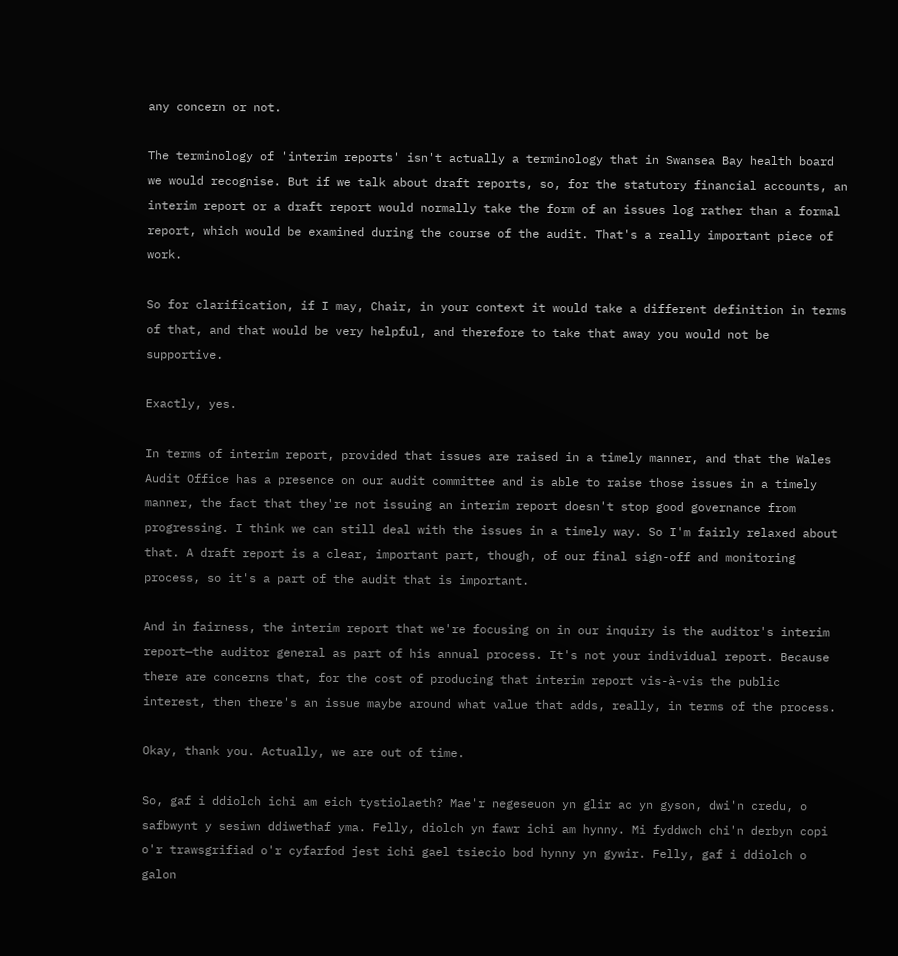any concern or not.

The terminology of 'interim reports' isn't actually a terminology that in Swansea Bay health board we would recognise. But if we talk about draft reports, so, for the statutory financial accounts, an interim report or a draft report would normally take the form of an issues log rather than a formal report, which would be examined during the course of the audit. That's a really important piece of work.

So for clarification, if I may, Chair, in your context it would take a different definition in terms of that, and that would be very helpful, and therefore to take that away you would not be supportive.

Exactly, yes.

In terms of interim report, provided that issues are raised in a timely manner, and that the Wales Audit Office has a presence on our audit committee and is able to raise those issues in a timely manner, the fact that they're not issuing an interim report doesn't stop good governance from progressing. I think we can still deal with the issues in a timely way. So I'm fairly relaxed about that. A draft report is a clear, important part, though, of our final sign-off and monitoring process, so it's a part of the audit that is important.

And in fairness, the interim report that we're focusing on in our inquiry is the auditor's interim report—the auditor general as part of his annual process. It's not your individual report. Because there are concerns that, for the cost of producing that interim report vis-à-vis the public interest, then there's an issue maybe around what value that adds, really, in terms of the process.

Okay, thank you. Actually, we are out of time.

So, gaf i ddiolch ichi am eich tystiolaeth? Mae'r negeseuon yn glir ac yn gyson, dwi'n credu, o safbwynt y sesiwn ddiwethaf yma. Felly, diolch yn fawr ichi am hynny. Mi fyddwch chi'n derbyn copi o'r trawsgrifiad o'r cyfarfod jest ichi gael tsiecio bod hynny yn gywir. Felly, gaf i ddiolch o galon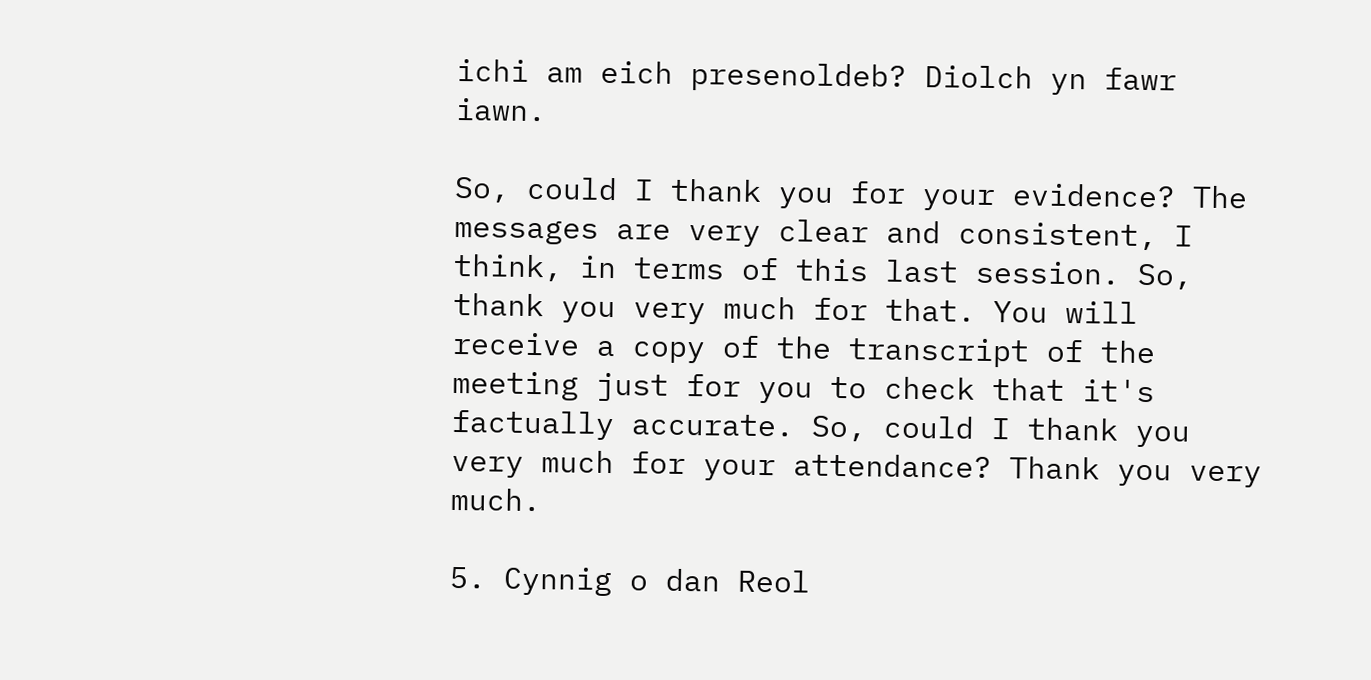ichi am eich presenoldeb? Diolch yn fawr iawn.

So, could I thank you for your evidence? The messages are very clear and consistent, I think, in terms of this last session. So, thank you very much for that. You will receive a copy of the transcript of the meeting just for you to check that it's factually accurate. So, could I thank you very much for your attendance? Thank you very much.

5. Cynnig o dan Reol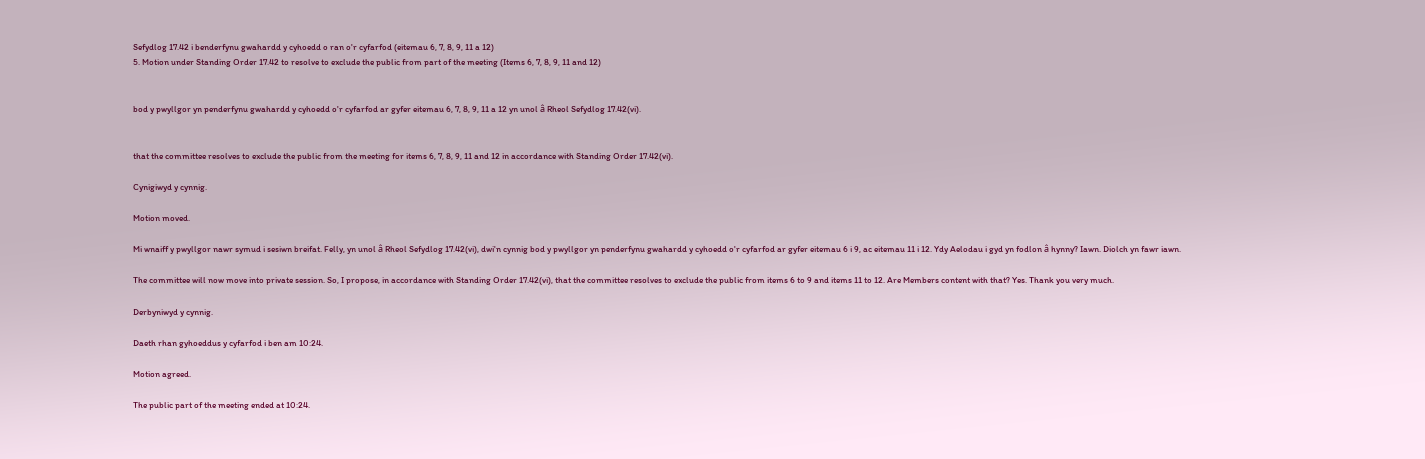Sefydlog 17.42 i benderfynu gwahardd y cyhoedd o ran o'r cyfarfod (eitemau 6, 7, 8, 9, 11 a 12)
5. Motion under Standing Order 17.42 to resolve to exclude the public from part of the meeting (Items 6, 7, 8, 9, 11 and 12)


bod y pwyllgor yn penderfynu gwahardd y cyhoedd o'r cyfarfod ar gyfer eitemau 6, 7, 8, 9, 11 a 12 yn unol â Rheol Sefydlog 17.42(vi).


that the committee resolves to exclude the public from the meeting for items 6, 7, 8, 9, 11 and 12 in accordance with Standing Order 17.42(vi).

Cynigiwyd y cynnig.

Motion moved.

Mi wnaiff y pwyllgor nawr symud i sesiwn breifat. Felly, yn unol â Rheol Sefydlog 17.42(vi), dwi'n cynnig bod y pwyllgor yn penderfynu gwahardd y cyhoedd o'r cyfarfod ar gyfer eitemau 6 i 9, ac eitemau 11 i 12. Ydy Aelodau i gyd yn fodlon â hynny? Iawn. Diolch yn fawr iawn.

The committee will now move into private session. So, I propose, in accordance with Standing Order 17.42(vi), that the committee resolves to exclude the public from items 6 to 9 and items 11 to 12. Are Members content with that? Yes. Thank you very much.

Derbyniwyd y cynnig.

Daeth rhan gyhoeddus y cyfarfod i ben am 10:24.

Motion agreed.

The public part of the meeting ended at 10:24.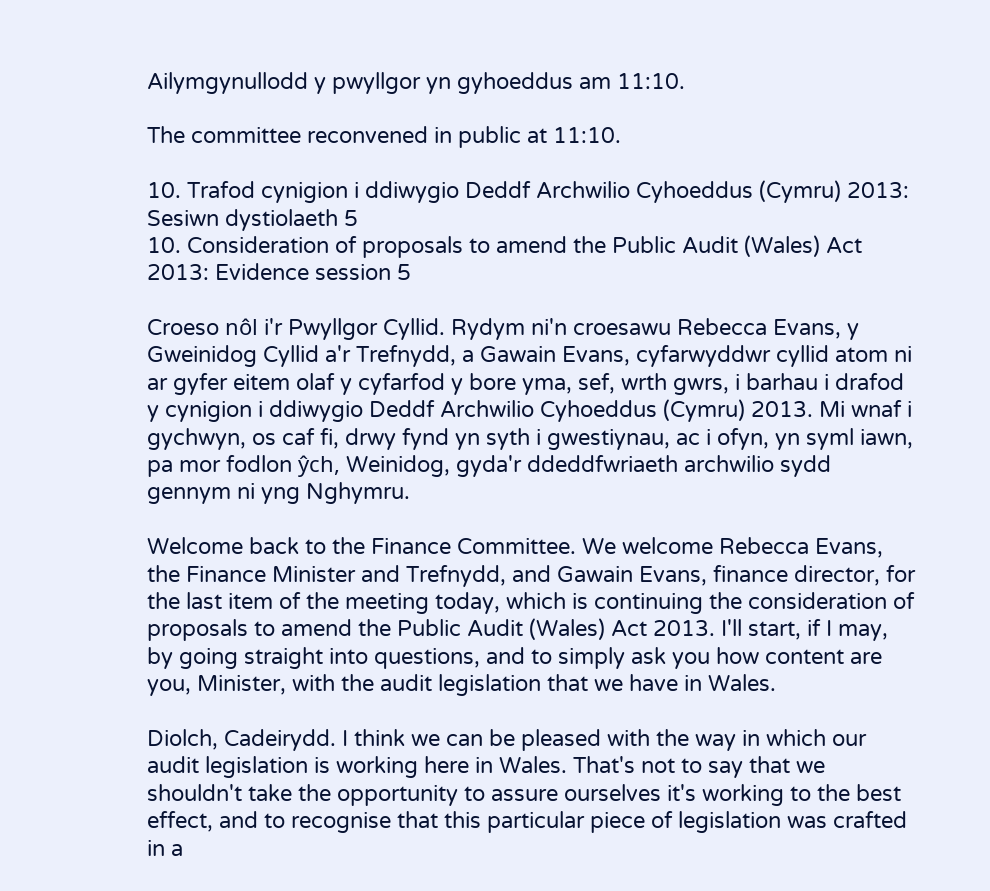Ailymgynullodd y pwyllgor yn gyhoeddus am 11:10.

The committee reconvened in public at 11:10.

10. Trafod cynigion i ddiwygio Deddf Archwilio Cyhoeddus (Cymru) 2013: Sesiwn dystiolaeth 5
10. Consideration of proposals to amend the Public Audit (Wales) Act 2013: Evidence session 5

Croeso nôl i'r Pwyllgor Cyllid. Rydym ni'n croesawu Rebecca Evans, y Gweinidog Cyllid a'r Trefnydd, a Gawain Evans, cyfarwyddwr cyllid atom ni ar gyfer eitem olaf y cyfarfod y bore yma, sef, wrth gwrs, i barhau i drafod y cynigion i ddiwygio Deddf Archwilio Cyhoeddus (Cymru) 2013. Mi wnaf i gychwyn, os caf fi, drwy fynd yn syth i gwestiynau, ac i ofyn, yn syml iawn, pa mor fodlon ŷch, Weinidog, gyda'r ddeddfwriaeth archwilio sydd gennym ni yng Nghymru.

Welcome back to the Finance Committee. We welcome Rebecca Evans, the Finance Minister and Trefnydd, and Gawain Evans, finance director, for the last item of the meeting today, which is continuing the consideration of proposals to amend the Public Audit (Wales) Act 2013. I'll start, if I may, by going straight into questions, and to simply ask you how content are you, Minister, with the audit legislation that we have in Wales.

Diolch, Cadeirydd. I think we can be pleased with the way in which our audit legislation is working here in Wales. That's not to say that we shouldn't take the opportunity to assure ourselves it's working to the best effect, and to recognise that this particular piece of legislation was crafted in a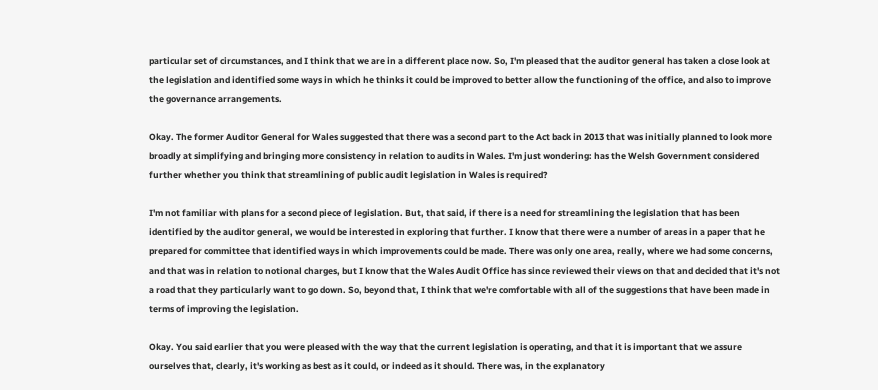particular set of circumstances, and I think that we are in a different place now. So, I'm pleased that the auditor general has taken a close look at the legislation and identified some ways in which he thinks it could be improved to better allow the functioning of the office, and also to improve the governance arrangements.

Okay. The former Auditor General for Wales suggested that there was a second part to the Act back in 2013 that was initially planned to look more broadly at simplifying and bringing more consistency in relation to audits in Wales. I'm just wondering: has the Welsh Government considered further whether you think that streamlining of public audit legislation in Wales is required?

I'm not familiar with plans for a second piece of legislation. But, that said, if there is a need for streamlining the legislation that has been identified by the auditor general, we would be interested in exploring that further. I know that there were a number of areas in a paper that he prepared for committee that identified ways in which improvements could be made. There was only one area, really, where we had some concerns, and that was in relation to notional charges, but I know that the Wales Audit Office has since reviewed their views on that and decided that it's not a road that they particularly want to go down. So, beyond that, I think that we're comfortable with all of the suggestions that have been made in terms of improving the legislation.

Okay. You said earlier that you were pleased with the way that the current legislation is operating, and that it is important that we assure ourselves that, clearly, it's working as best as it could, or indeed as it should. There was, in the explanatory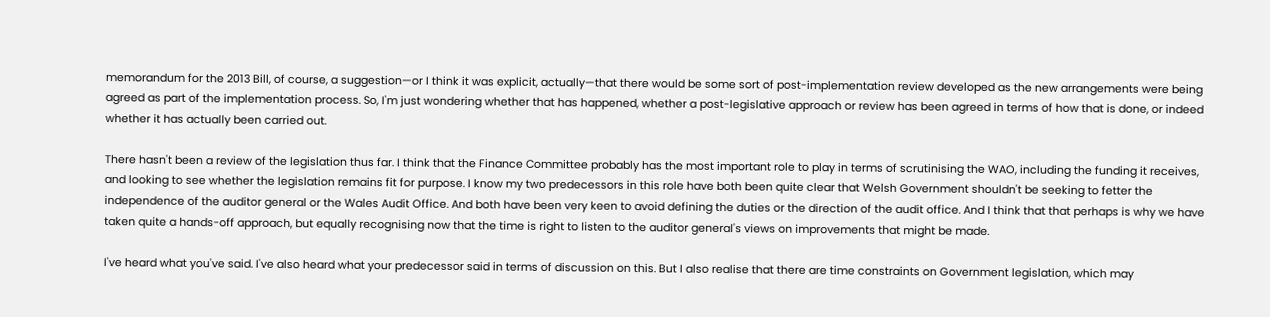memorandum for the 2013 Bill, of course, a suggestion—or I think it was explicit, actually—that there would be some sort of post-implementation review developed as the new arrangements were being agreed as part of the implementation process. So, I'm just wondering whether that has happened, whether a post-legislative approach or review has been agreed in terms of how that is done, or indeed whether it has actually been carried out.

There hasn't been a review of the legislation thus far. I think that the Finance Committee probably has the most important role to play in terms of scrutinising the WAO, including the funding it receives, and looking to see whether the legislation remains fit for purpose. I know my two predecessors in this role have both been quite clear that Welsh Government shouldn't be seeking to fetter the independence of the auditor general or the Wales Audit Office. And both have been very keen to avoid defining the duties or the direction of the audit office. And I think that that perhaps is why we have taken quite a hands-off approach, but equally recognising now that the time is right to listen to the auditor general's views on improvements that might be made.

I've heard what you've said. I've also heard what your predecessor said in terms of discussion on this. But I also realise that there are time constraints on Government legislation, which may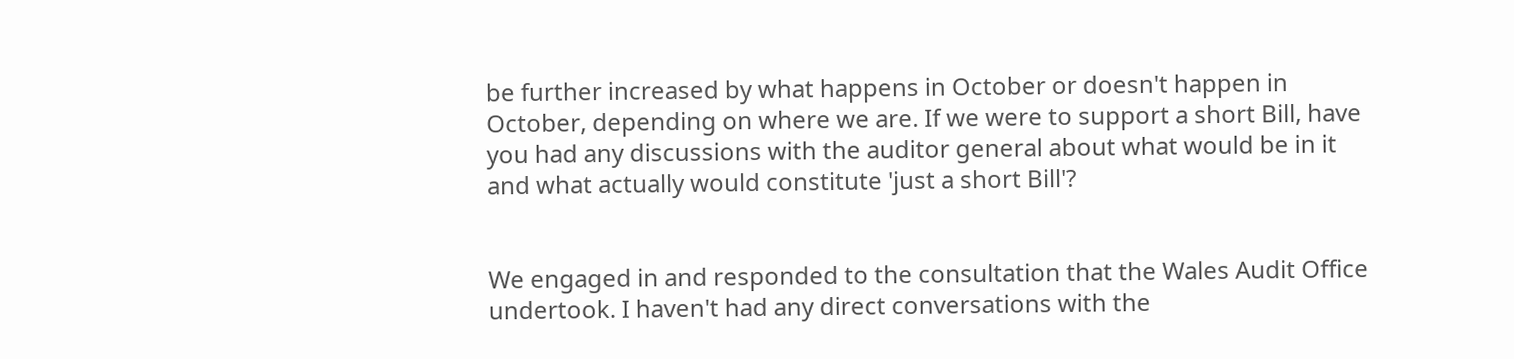be further increased by what happens in October or doesn't happen in October, depending on where we are. If we were to support a short Bill, have you had any discussions with the auditor general about what would be in it and what actually would constitute 'just a short Bill'?


We engaged in and responded to the consultation that the Wales Audit Office undertook. I haven't had any direct conversations with the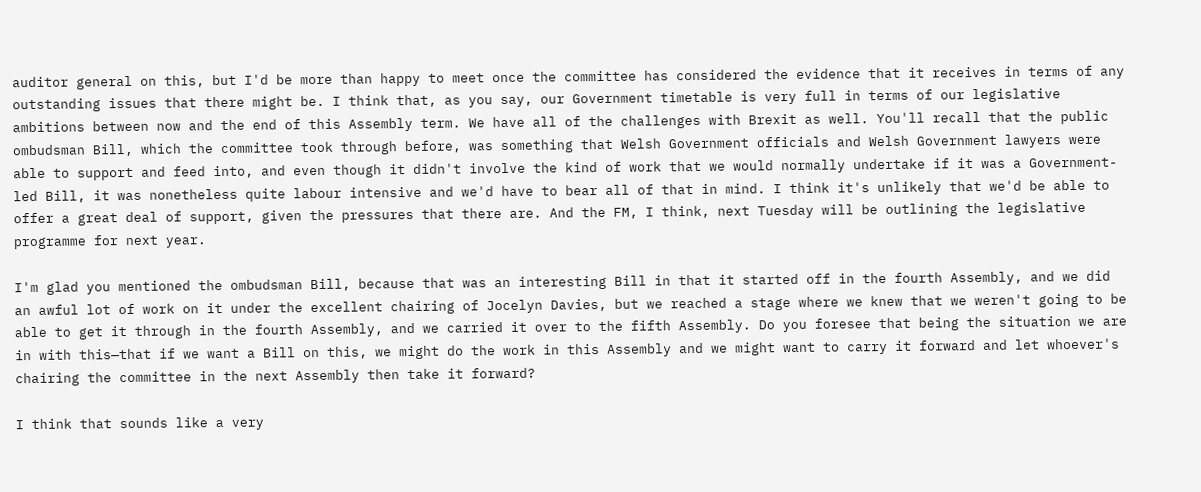auditor general on this, but I'd be more than happy to meet once the committee has considered the evidence that it receives in terms of any outstanding issues that there might be. I think that, as you say, our Government timetable is very full in terms of our legislative ambitions between now and the end of this Assembly term. We have all of the challenges with Brexit as well. You'll recall that the public ombudsman Bill, which the committee took through before, was something that Welsh Government officials and Welsh Government lawyers were able to support and feed into, and even though it didn't involve the kind of work that we would normally undertake if it was a Government-led Bill, it was nonetheless quite labour intensive and we'd have to bear all of that in mind. I think it's unlikely that we'd be able to offer a great deal of support, given the pressures that there are. And the FM, I think, next Tuesday will be outlining the legislative programme for next year.

I'm glad you mentioned the ombudsman Bill, because that was an interesting Bill in that it started off in the fourth Assembly, and we did an awful lot of work on it under the excellent chairing of Jocelyn Davies, but we reached a stage where we knew that we weren't going to be able to get it through in the fourth Assembly, and we carried it over to the fifth Assembly. Do you foresee that being the situation we are in with this—that if we want a Bill on this, we might do the work in this Assembly and we might want to carry it forward and let whoever's chairing the committee in the next Assembly then take it forward?

I think that sounds like a very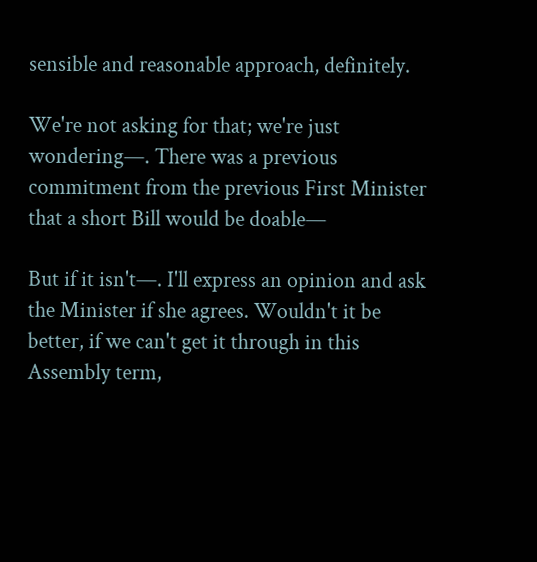sensible and reasonable approach, definitely.

We're not asking for that; we're just wondering—. There was a previous commitment from the previous First Minister that a short Bill would be doable—

But if it isn't—. I'll express an opinion and ask the Minister if she agrees. Wouldn't it be better, if we can't get it through in this Assembly term,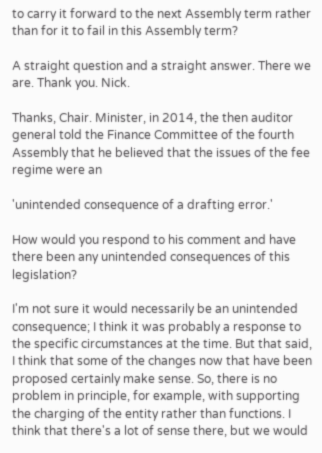to carry it forward to the next Assembly term rather than for it to fail in this Assembly term?

A straight question and a straight answer. There we are. Thank you. Nick.

Thanks, Chair. Minister, in 2014, the then auditor general told the Finance Committee of the fourth Assembly that he believed that the issues of the fee regime were an

'unintended consequence of a drafting error.'

How would you respond to his comment and have there been any unintended consequences of this legislation?

I'm not sure it would necessarily be an unintended consequence; I think it was probably a response to the specific circumstances at the time. But that said, I think that some of the changes now that have been proposed certainly make sense. So, there is no problem in principle, for example, with supporting the charging of the entity rather than functions. I think that there's a lot of sense there, but we would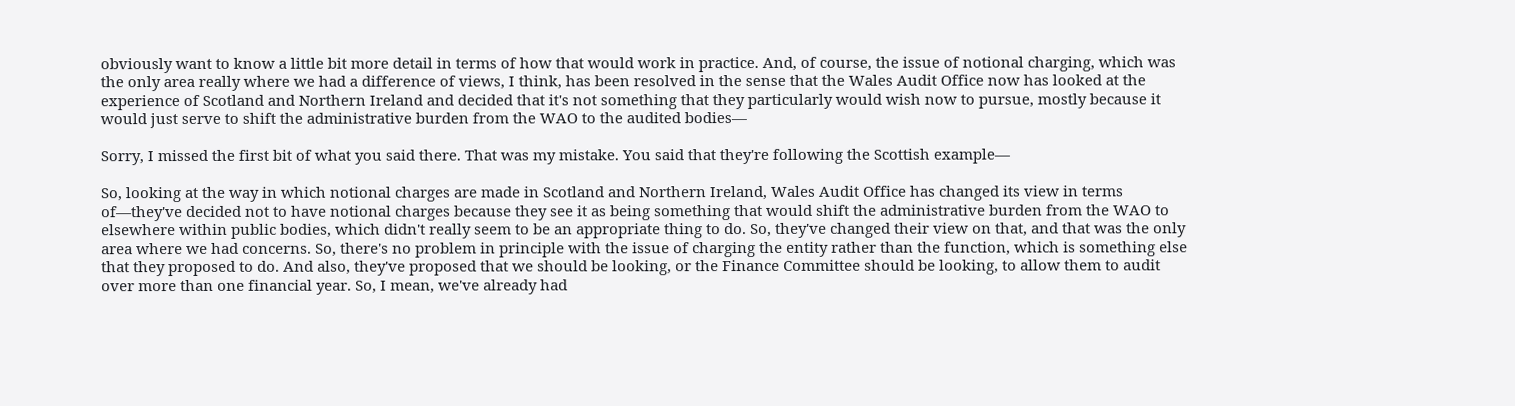obviously want to know a little bit more detail in terms of how that would work in practice. And, of course, the issue of notional charging, which was the only area really where we had a difference of views, I think, has been resolved in the sense that the Wales Audit Office now has looked at the experience of Scotland and Northern Ireland and decided that it's not something that they particularly would wish now to pursue, mostly because it would just serve to shift the administrative burden from the WAO to the audited bodies—

Sorry, I missed the first bit of what you said there. That was my mistake. You said that they're following the Scottish example—

So, looking at the way in which notional charges are made in Scotland and Northern Ireland, Wales Audit Office has changed its view in terms of—they've decided not to have notional charges because they see it as being something that would shift the administrative burden from the WAO to elsewhere within public bodies, which didn't really seem to be an appropriate thing to do. So, they've changed their view on that, and that was the only area where we had concerns. So, there's no problem in principle with the issue of charging the entity rather than the function, which is something else that they proposed to do. And also, they've proposed that we should be looking, or the Finance Committee should be looking, to allow them to audit over more than one financial year. So, I mean, we've already had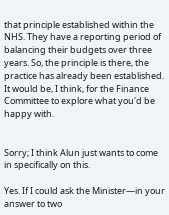that principle established within the NHS. They have a reporting period of balancing their budgets over three years. So, the principle is there, the practice has already been established. It would be, I think, for the Finance Committee to explore what you'd be happy with.


Sorry; I think Alun just wants to come in specifically on this.

Yes. If I could ask the Minister—in your answer to two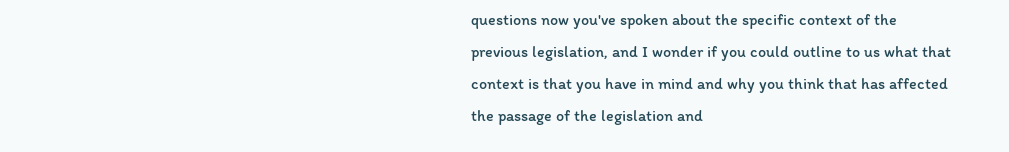questions now you've spoken about the specific context of the previous legislation, and I wonder if you could outline to us what that context is that you have in mind and why you think that has affected the passage of the legislation and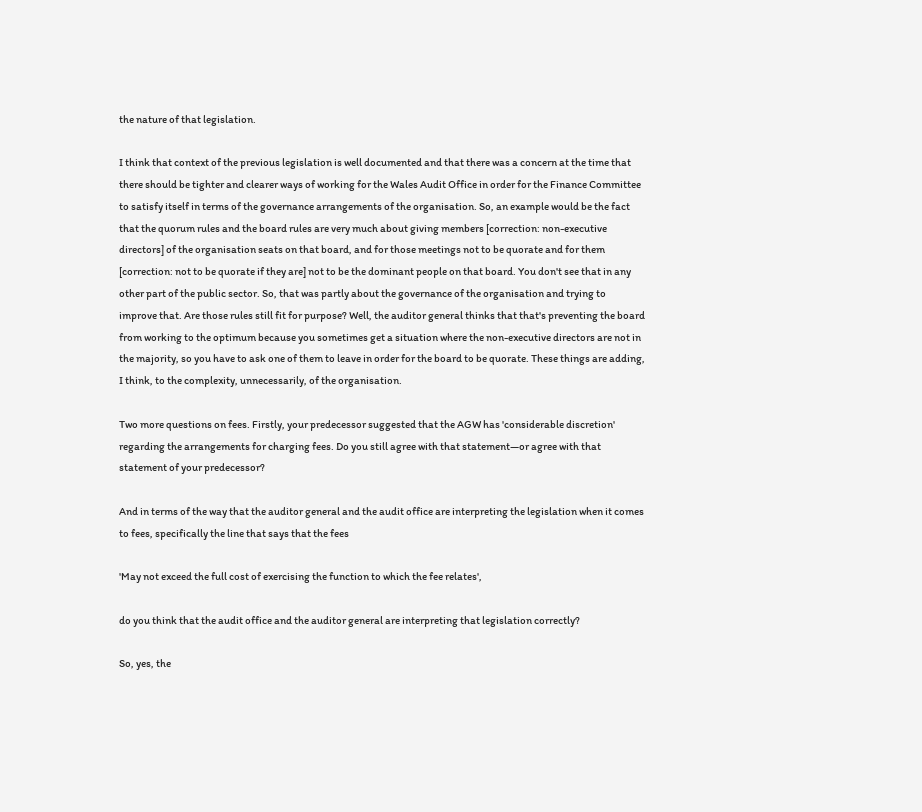the nature of that legislation.

I think that context of the previous legislation is well documented and that there was a concern at the time that there should be tighter and clearer ways of working for the Wales Audit Office in order for the Finance Committee to satisfy itself in terms of the governance arrangements of the organisation. So, an example would be the fact that the quorum rules and the board rules are very much about giving members [correction: non-executive directors] of the organisation seats on that board, and for those meetings not to be quorate and for them [correction: not to be quorate if they are] not to be the dominant people on that board. You don't see that in any other part of the public sector. So, that was partly about the governance of the organisation and trying to improve that. Are those rules still fit for purpose? Well, the auditor general thinks that that's preventing the board from working to the optimum because you sometimes get a situation where the non-executive directors are not in the majority, so you have to ask one of them to leave in order for the board to be quorate. These things are adding, I think, to the complexity, unnecessarily, of the organisation.

Two more questions on fees. Firstly, your predecessor suggested that the AGW has 'considerable discretion' regarding the arrangements for charging fees. Do you still agree with that statement—or agree with that statement of your predecessor?

And in terms of the way that the auditor general and the audit office are interpreting the legislation when it comes to fees, specifically the line that says that the fees

'May not exceed the full cost of exercising the function to which the fee relates',

do you think that the audit office and the auditor general are interpreting that legislation correctly?

So, yes, the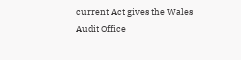current Act gives the Wales Audit Office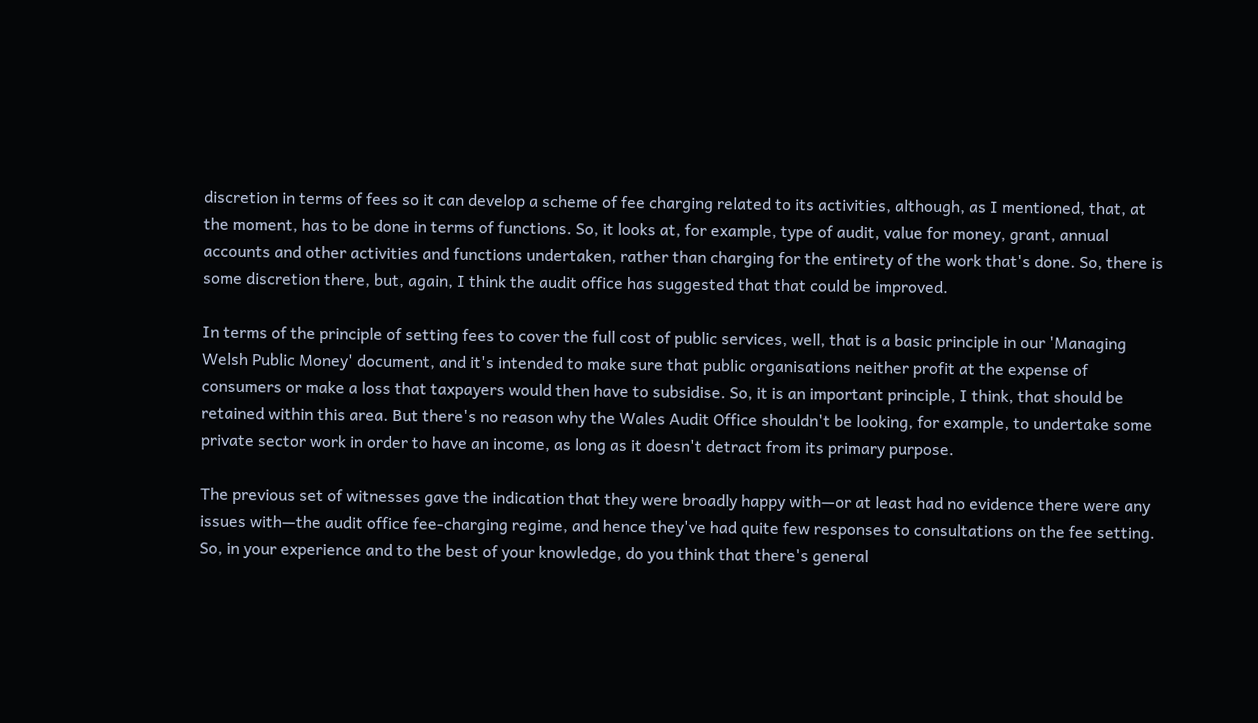discretion in terms of fees so it can develop a scheme of fee charging related to its activities, although, as I mentioned, that, at the moment, has to be done in terms of functions. So, it looks at, for example, type of audit, value for money, grant, annual accounts and other activities and functions undertaken, rather than charging for the entirety of the work that's done. So, there is some discretion there, but, again, I think the audit office has suggested that that could be improved.

In terms of the principle of setting fees to cover the full cost of public services, well, that is a basic principle in our 'Managing Welsh Public Money' document, and it's intended to make sure that public organisations neither profit at the expense of consumers or make a loss that taxpayers would then have to subsidise. So, it is an important principle, I think, that should be retained within this area. But there's no reason why the Wales Audit Office shouldn't be looking, for example, to undertake some private sector work in order to have an income, as long as it doesn't detract from its primary purpose.

The previous set of witnesses gave the indication that they were broadly happy with—or at least had no evidence there were any issues with—the audit office fee-charging regime, and hence they've had quite few responses to consultations on the fee setting. So, in your experience and to the best of your knowledge, do you think that there's general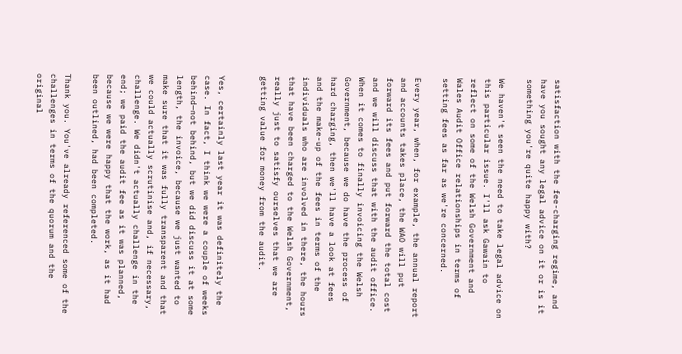satisfaction with the fee-charging regime, and have you sought any legal advice on it or is it something you're quite happy with?

We haven't seen the need to take legal advice on this particular issue. I'll ask Gawain to reflect on some of the Welsh Government and Wales Audit Office relationships in terms of setting fees as far as we're concerned.

Every year, when, for example, the annual report and accounts takes place, the WAO will put forward its fees and put forward the total cost and we will discuss that with the audit office. When it comes to finally invoicing the Welsh Government, because we do have the process of hard charging, then we'll have a look at fees and the make-up of the fees in terms of the individuals who are involved in there, the hours that have been charged to the Welsh Government, really just to satisfy ourselves that we are getting value for money from the audit.


Yes, certainly last year it was definitely the case. In fact, I think we were a couple of weeks behind—not behind, but we did discuss it at some length, the invoice, because we just wanted to make sure that it was fully transparent and that we could actually scrutinise and, if necessary, challenge. We didn't actually challenge in the end; we paid the audit fee as it was planned, because we were happy that the work, as it had been outlined, had been completed.

Thank you. You've already referenced some of the challenges in terms of the quorum and the original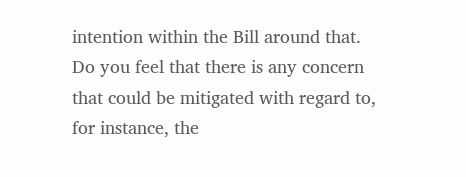intention within the Bill around that. Do you feel that there is any concern that could be mitigated with regard to, for instance, the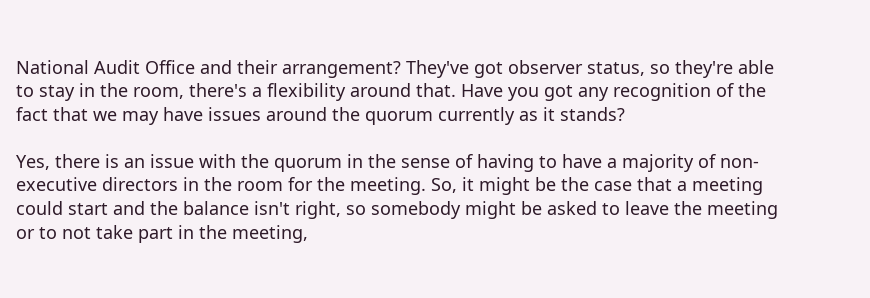National Audit Office and their arrangement? They've got observer status, so they're able to stay in the room, there's a flexibility around that. Have you got any recognition of the fact that we may have issues around the quorum currently as it stands?

Yes, there is an issue with the quorum in the sense of having to have a majority of non-executive directors in the room for the meeting. So, it might be the case that a meeting could start and the balance isn't right, so somebody might be asked to leave the meeting or to not take part in the meeting,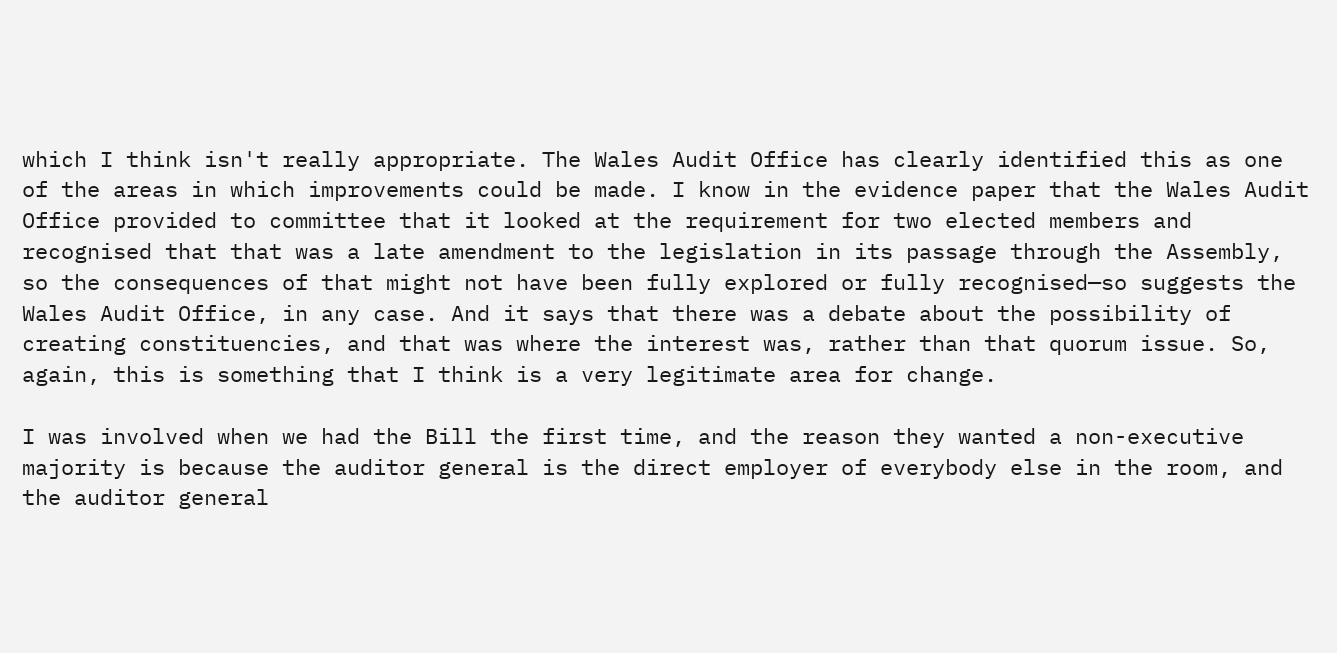which I think isn't really appropriate. The Wales Audit Office has clearly identified this as one of the areas in which improvements could be made. I know in the evidence paper that the Wales Audit Office provided to committee that it looked at the requirement for two elected members and recognised that that was a late amendment to the legislation in its passage through the Assembly, so the consequences of that might not have been fully explored or fully recognised—so suggests the Wales Audit Office, in any case. And it says that there was a debate about the possibility of creating constituencies, and that was where the interest was, rather than that quorum issue. So, again, this is something that I think is a very legitimate area for change.

I was involved when we had the Bill the first time, and the reason they wanted a non-executive majority is because the auditor general is the direct employer of everybody else in the room, and the auditor general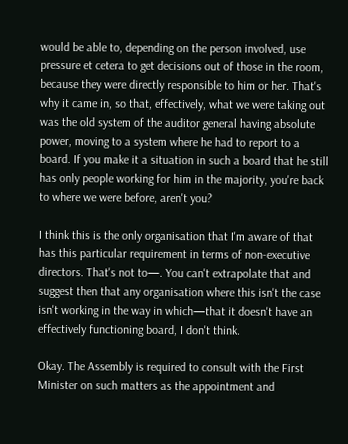would be able to, depending on the person involved, use pressure et cetera to get decisions out of those in the room, because they were directly responsible to him or her. That's why it came in, so that, effectively, what we were taking out was the old system of the auditor general having absolute power, moving to a system where he had to report to a board. If you make it a situation in such a board that he still has only people working for him in the majority, you're back to where we were before, aren't you?

I think this is the only organisation that I'm aware of that has this particular requirement in terms of non-executive directors. That's not to—. You can't extrapolate that and suggest then that any organisation where this isn't the case isn't working in the way in which—that it doesn't have an effectively functioning board, I don't think.

Okay. The Assembly is required to consult with the First Minister on such matters as the appointment and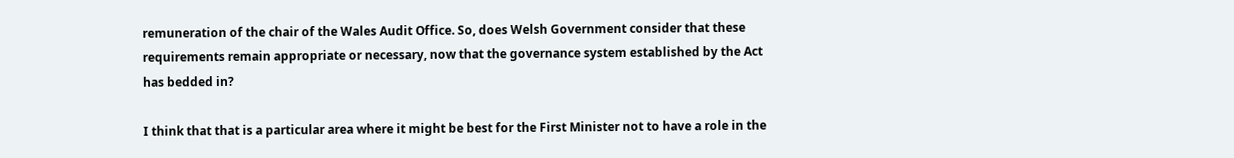remuneration of the chair of the Wales Audit Office. So, does Welsh Government consider that these requirements remain appropriate or necessary, now that the governance system established by the Act has bedded in?

I think that that is a particular area where it might be best for the First Minister not to have a role in the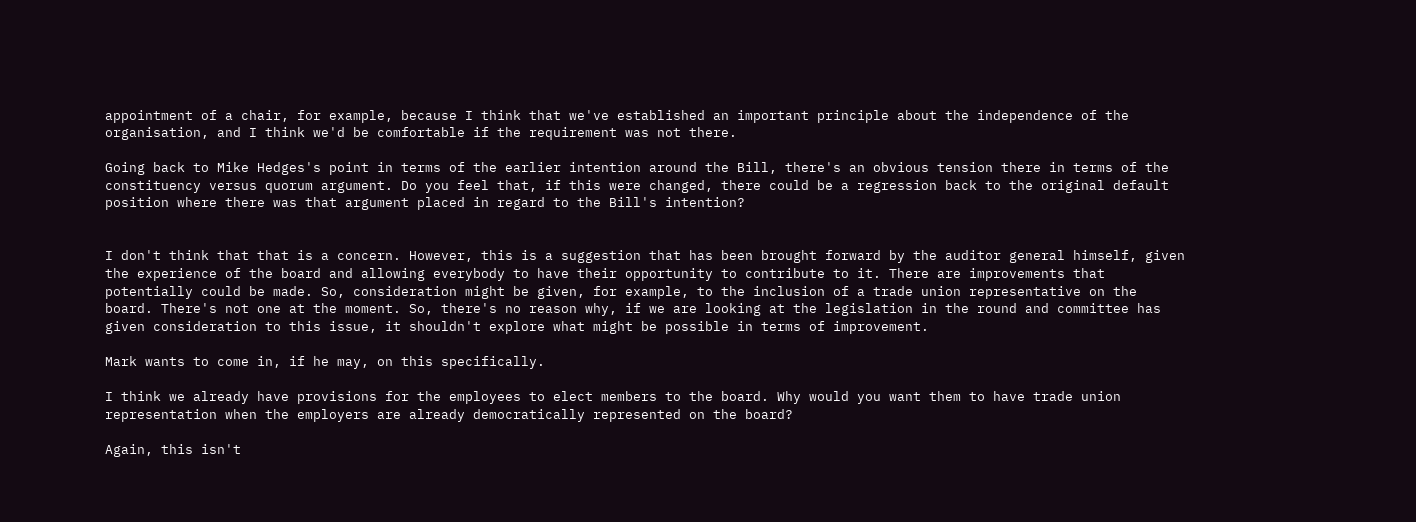appointment of a chair, for example, because I think that we've established an important principle about the independence of the organisation, and I think we'd be comfortable if the requirement was not there.

Going back to Mike Hedges's point in terms of the earlier intention around the Bill, there's an obvious tension there in terms of the constituency versus quorum argument. Do you feel that, if this were changed, there could be a regression back to the original default position where there was that argument placed in regard to the Bill's intention?


I don't think that that is a concern. However, this is a suggestion that has been brought forward by the auditor general himself, given the experience of the board and allowing everybody to have their opportunity to contribute to it. There are improvements that potentially could be made. So, consideration might be given, for example, to the inclusion of a trade union representative on the board. There's not one at the moment. So, there's no reason why, if we are looking at the legislation in the round and committee has given consideration to this issue, it shouldn't explore what might be possible in terms of improvement.

Mark wants to come in, if he may, on this specifically.

I think we already have provisions for the employees to elect members to the board. Why would you want them to have trade union representation when the employers are already democratically represented on the board?

Again, this isn't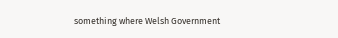something where Welsh Government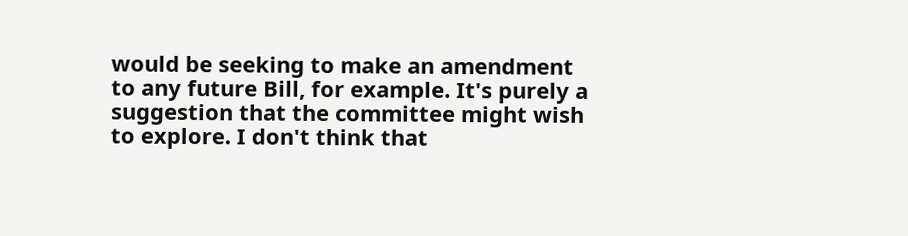would be seeking to make an amendment to any future Bill, for example. It's purely a suggestion that the committee might wish to explore. I don't think that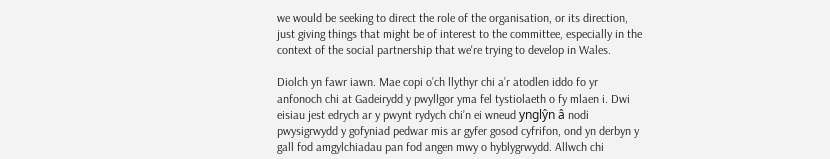we would be seeking to direct the role of the organisation, or its direction, just giving things that might be of interest to the committee, especially in the context of the social partnership that we're trying to develop in Wales.

Diolch yn fawr iawn. Mae copi o’ch llythyr chi a’r atodlen iddo fo yr anfonoch chi at Gadeirydd y pwyllgor yma fel tystiolaeth o fy mlaen i. Dwi eisiau jest edrych ar y pwynt rydych chi’n ei wneud ynglŷn â nodi pwysigrwydd y gofyniad pedwar mis ar gyfer gosod cyfrifon, ond yn derbyn y gall fod amgylchiadau pan fod angen mwy o hyblygrwydd. Allwch chi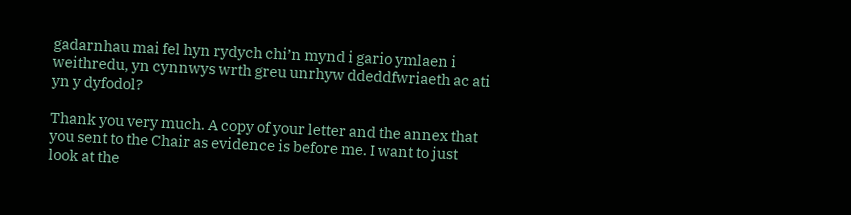gadarnhau mai fel hyn rydych chi’n mynd i gario ymlaen i weithredu, yn cynnwys wrth greu unrhyw ddeddfwriaeth ac ati yn y dyfodol?

Thank you very much. A copy of your letter and the annex that you sent to the Chair as evidence is before me. I want to just look at the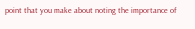point that you make about noting the importance of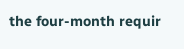the four-month requir